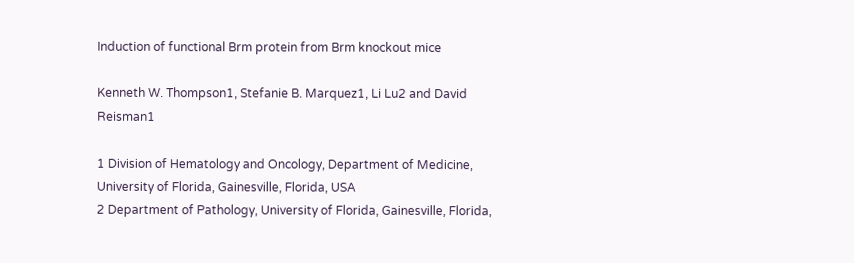Induction of functional Brm protein from Brm knockout mice

Kenneth W. Thompson1, Stefanie B. Marquez1, Li Lu2 and David Reisman1

1 Division of Hematology and Oncology, Department of Medicine, University of Florida, Gainesville, Florida, USA
2 Department of Pathology, University of Florida, Gainesville, Florida,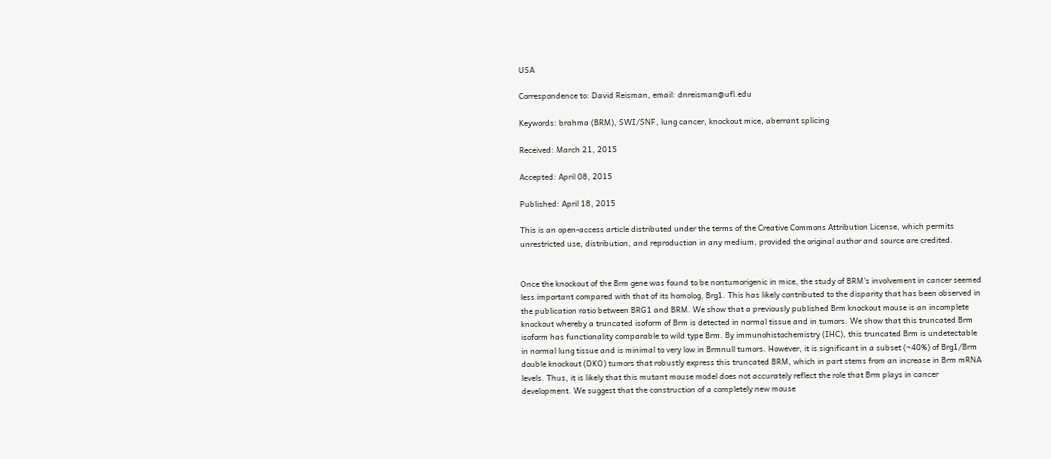USA

Correspondence to: David Reisman, email: dnreisman@ufl.edu

Keywords: brahma (BRM), SWI/SNF, lung cancer, knockout mice, aberrant splicing

Received: March 21, 2015

Accepted: April 08, 2015

Published: April 18, 2015

This is an open-access article distributed under the terms of the Creative Commons Attribution License, which permits unrestricted use, distribution, and reproduction in any medium, provided the original author and source are credited.


Once the knockout of the Brm gene was found to be nontumorigenic in mice, the study of BRM’s involvement in cancer seemed less important compared with that of its homolog, Brg1. This has likely contributed to the disparity that has been observed in the publication ratio between BRG1 and BRM. We show that a previously published Brm knockout mouse is an incomplete knockout whereby a truncated isoform of Brm is detected in normal tissue and in tumors. We show that this truncated Brm isoform has functionality comparable to wild type Brm. By immunohistochemistry (IHC), this truncated Brm is undetectable in normal lung tissue and is minimal to very low in Brmnull tumors. However, it is significant in a subset (~40%) of Brg1/Brm double knockout (DKO) tumors that robustly express this truncated BRM, which in part stems from an increase in Brm mRNA levels. Thus, it is likely that this mutant mouse model does not accurately reflect the role that Brm plays in cancer development. We suggest that the construction of a completely new mouse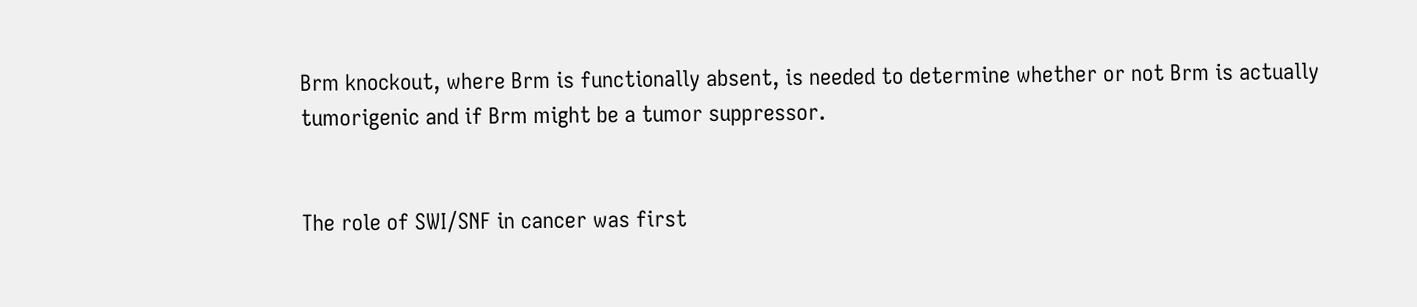Brm knockout, where Brm is functionally absent, is needed to determine whether or not Brm is actually tumorigenic and if Brm might be a tumor suppressor.


The role of SWI/SNF in cancer was first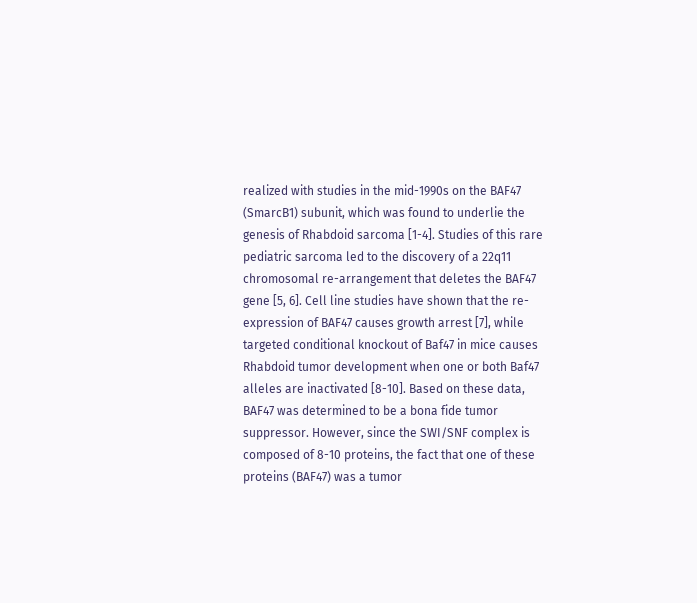realized with studies in the mid-1990s on the BAF47 (SmarcB1) subunit, which was found to underlie the genesis of Rhabdoid sarcoma [1-4]. Studies of this rare pediatric sarcoma led to the discovery of a 22q11 chromosomal re-arrangement that deletes the BAF47 gene [5, 6]. Cell line studies have shown that the re-expression of BAF47 causes growth arrest [7], while targeted conditional knockout of Baf47 in mice causes Rhabdoid tumor development when one or both Baf47 alleles are inactivated [8-10]. Based on these data, BAF47 was determined to be a bona fide tumor suppressor. However, since the SWI/SNF complex is composed of 8-10 proteins, the fact that one of these proteins (BAF47) was a tumor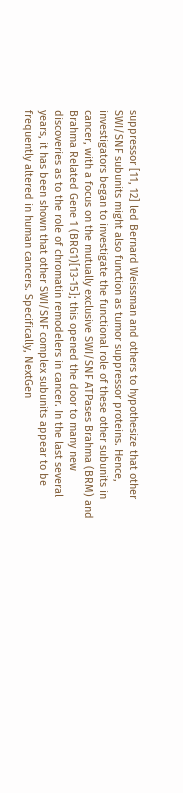suppressor [11, 12] led Bernard Weissman and others to hypothesize that other SWI/SNF subunits might also function as tumor suppressor proteins. Hence, investigators began to investigate the functional role of these other subunits in cancer, with a focus on the mutually exclusive SWI/SNF ATPases Brahma (BRM) and Brahma Related Gene 1 (BRG1)[13-15]; this opened the door to many new discoveries as to the role of chromatin remodelers in cancer. In the last several years, it has been shown that other SWI/SNF complex subunits appear to be frequently altered in human cancers. Specifically, NextGen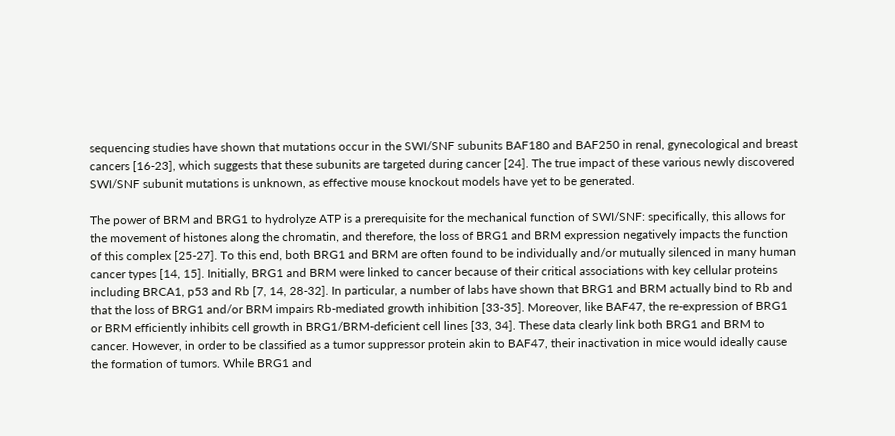sequencing studies have shown that mutations occur in the SWI/SNF subunits BAF180 and BAF250 in renal, gynecological and breast cancers [16-23], which suggests that these subunits are targeted during cancer [24]. The true impact of these various newly discovered SWI/SNF subunit mutations is unknown, as effective mouse knockout models have yet to be generated.

The power of BRM and BRG1 to hydrolyze ATP is a prerequisite for the mechanical function of SWI/SNF: specifically, this allows for the movement of histones along the chromatin, and therefore, the loss of BRG1 and BRM expression negatively impacts the function of this complex [25-27]. To this end, both BRG1 and BRM are often found to be individually and/or mutually silenced in many human cancer types [14, 15]. Initially, BRG1 and BRM were linked to cancer because of their critical associations with key cellular proteins including BRCA1, p53 and Rb [7, 14, 28-32]. In particular, a number of labs have shown that BRG1 and BRM actually bind to Rb and that the loss of BRG1 and/or BRM impairs Rb-mediated growth inhibition [33-35]. Moreover, like BAF47, the re-expression of BRG1 or BRM efficiently inhibits cell growth in BRG1/BRM-deficient cell lines [33, 34]. These data clearly link both BRG1 and BRM to cancer. However, in order to be classified as a tumor suppressor protein akin to BAF47, their inactivation in mice would ideally cause the formation of tumors. While BRG1 and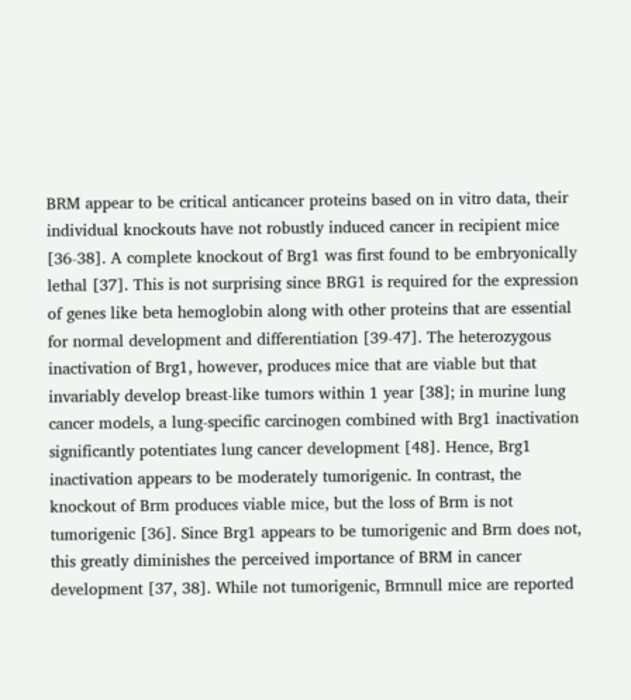BRM appear to be critical anticancer proteins based on in vitro data, their individual knockouts have not robustly induced cancer in recipient mice [36-38]. A complete knockout of Brg1 was first found to be embryonically lethal [37]. This is not surprising since BRG1 is required for the expression of genes like beta hemoglobin along with other proteins that are essential for normal development and differentiation [39-47]. The heterozygous inactivation of Brg1, however, produces mice that are viable but that invariably develop breast-like tumors within 1 year [38]; in murine lung cancer models, a lung-specific carcinogen combined with Brg1 inactivation significantly potentiates lung cancer development [48]. Hence, Brg1 inactivation appears to be moderately tumorigenic. In contrast, the knockout of Brm produces viable mice, but the loss of Brm is not tumorigenic [36]. Since Brg1 appears to be tumorigenic and Brm does not, this greatly diminishes the perceived importance of BRM in cancer development [37, 38]. While not tumorigenic, Brmnull mice are reported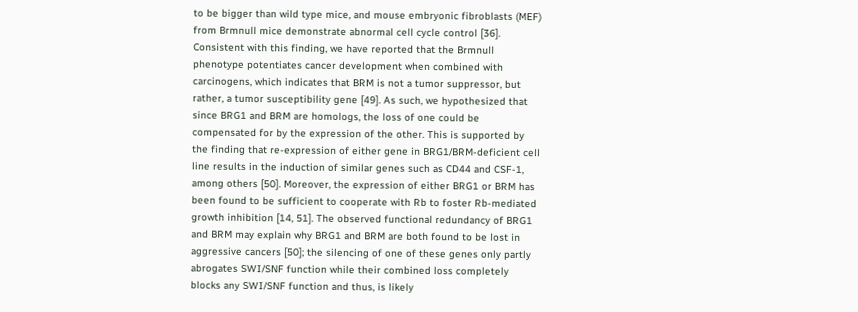to be bigger than wild type mice, and mouse embryonic fibroblasts (MEF) from Brmnull mice demonstrate abnormal cell cycle control [36]. Consistent with this finding, we have reported that the Brmnull phenotype potentiates cancer development when combined with carcinogens, which indicates that BRM is not a tumor suppressor, but rather, a tumor susceptibility gene [49]. As such, we hypothesized that since BRG1 and BRM are homologs, the loss of one could be compensated for by the expression of the other. This is supported by the finding that re-expression of either gene in BRG1/BRM-deficient cell line results in the induction of similar genes such as CD44 and CSF-1, among others [50]. Moreover, the expression of either BRG1 or BRM has been found to be sufficient to cooperate with Rb to foster Rb-mediated growth inhibition [14, 51]. The observed functional redundancy of BRG1 and BRM may explain why BRG1 and BRM are both found to be lost in aggressive cancers [50]; the silencing of one of these genes only partly abrogates SWI/SNF function while their combined loss completely blocks any SWI/SNF function and thus, is likely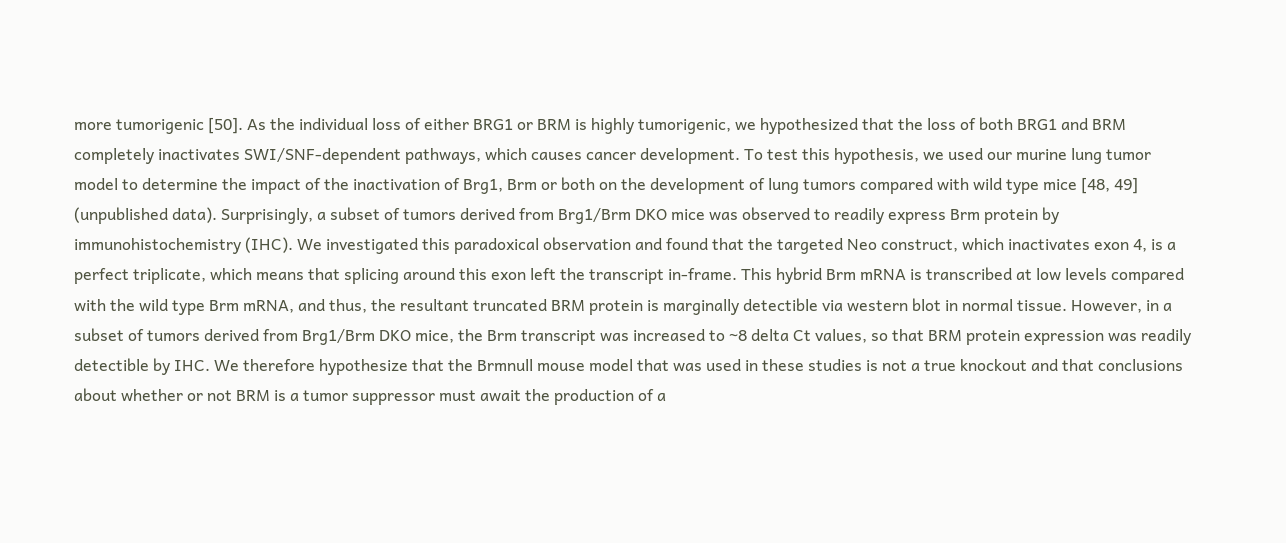more tumorigenic [50]. As the individual loss of either BRG1 or BRM is highly tumorigenic, we hypothesized that the loss of both BRG1 and BRM completely inactivates SWI/SNF-dependent pathways, which causes cancer development. To test this hypothesis, we used our murine lung tumor model to determine the impact of the inactivation of Brg1, Brm or both on the development of lung tumors compared with wild type mice [48, 49] (unpublished data). Surprisingly, a subset of tumors derived from Brg1/Brm DKO mice was observed to readily express Brm protein by immunohistochemistry (IHC). We investigated this paradoxical observation and found that the targeted Neo construct, which inactivates exon 4, is a perfect triplicate, which means that splicing around this exon left the transcript in-frame. This hybrid Brm mRNA is transcribed at low levels compared with the wild type Brm mRNA, and thus, the resultant truncated BRM protein is marginally detectible via western blot in normal tissue. However, in a subset of tumors derived from Brg1/Brm DKO mice, the Brm transcript was increased to ~8 delta Ct values, so that BRM protein expression was readily detectible by IHC. We therefore hypothesize that the Brmnull mouse model that was used in these studies is not a true knockout and that conclusions about whether or not BRM is a tumor suppressor must await the production of a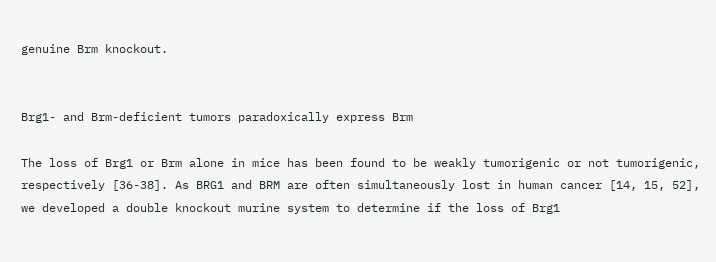genuine Brm knockout.


Brg1- and Brm-deficient tumors paradoxically express Brm

The loss of Brg1 or Brm alone in mice has been found to be weakly tumorigenic or not tumorigenic, respectively [36-38]. As BRG1 and BRM are often simultaneously lost in human cancer [14, 15, 52], we developed a double knockout murine system to determine if the loss of Brg1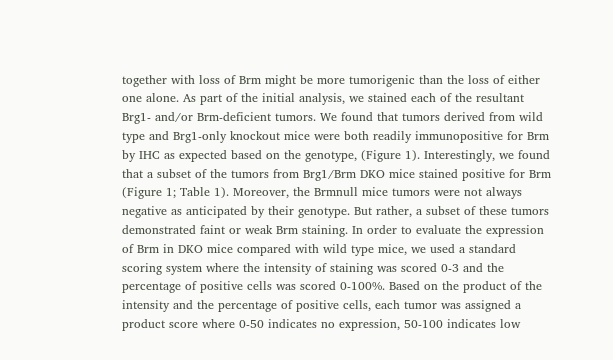together with loss of Brm might be more tumorigenic than the loss of either one alone. As part of the initial analysis, we stained each of the resultant Brg1- and/or Brm-deficient tumors. We found that tumors derived from wild type and Brg1-only knockout mice were both readily immunopositive for Brm by IHC as expected based on the genotype, (Figure 1). Interestingly, we found that a subset of the tumors from Brg1/Brm DKO mice stained positive for Brm (Figure 1; Table 1). Moreover, the Brmnull mice tumors were not always negative as anticipated by their genotype. But rather, a subset of these tumors demonstrated faint or weak Brm staining. In order to evaluate the expression of Brm in DKO mice compared with wild type mice, we used a standard scoring system where the intensity of staining was scored 0-3 and the percentage of positive cells was scored 0-100%. Based on the product of the intensity and the percentage of positive cells, each tumor was assigned a product score where 0-50 indicates no expression, 50-100 indicates low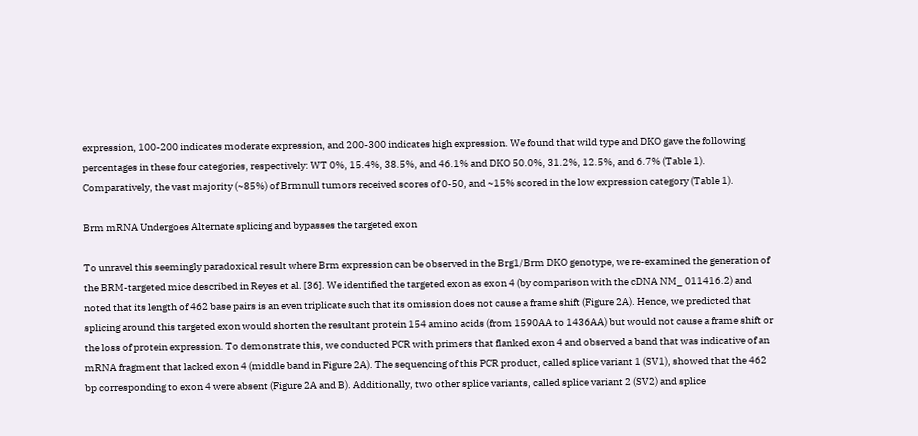expression, 100-200 indicates moderate expression, and 200-300 indicates high expression. We found that wild type and DKO gave the following percentages in these four categories, respectively: WT 0%, 15.4%, 38.5%, and 46.1% and DKO 50.0%, 31.2%, 12.5%, and 6.7% (Table 1). Comparatively, the vast majority (~85%) of Brmnull tumors received scores of 0-50, and ~15% scored in the low expression category (Table 1).

Brm mRNA Undergoes Alternate splicing and bypasses the targeted exon

To unravel this seemingly paradoxical result where Brm expression can be observed in the Brg1/Brm DKO genotype, we re-examined the generation of the BRM-targeted mice described in Reyes et al. [36]. We identified the targeted exon as exon 4 (by comparison with the cDNA NM_ 011416.2) and noted that its length of 462 base pairs is an even triplicate such that its omission does not cause a frame shift (Figure 2A). Hence, we predicted that splicing around this targeted exon would shorten the resultant protein 154 amino acids (from 1590AA to 1436AA) but would not cause a frame shift or the loss of protein expression. To demonstrate this, we conducted PCR with primers that flanked exon 4 and observed a band that was indicative of an mRNA fragment that lacked exon 4 (middle band in Figure 2A). The sequencing of this PCR product, called splice variant 1 (SV1), showed that the 462 bp corresponding to exon 4 were absent (Figure 2A and B). Additionally, two other splice variants, called splice variant 2 (SV2) and splice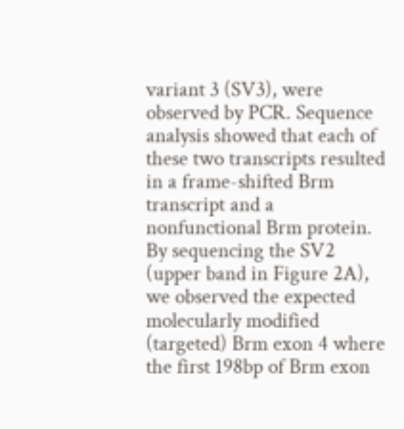variant 3 (SV3), were observed by PCR. Sequence analysis showed that each of these two transcripts resulted in a frame-shifted Brm transcript and a nonfunctional Brm protein. By sequencing the SV2 (upper band in Figure 2A), we observed the expected molecularly modified (targeted) Brm exon 4 where the first 198bp of Brm exon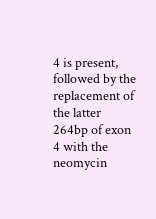4 is present, followed by the replacement of the latter 264bp of exon 4 with the neomycin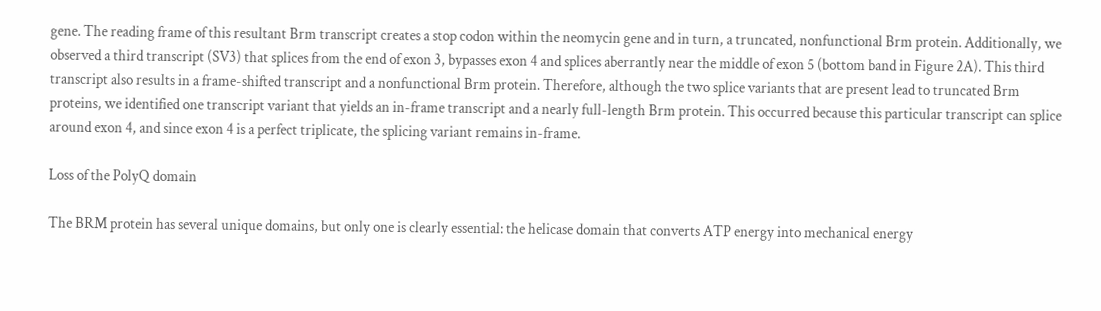gene. The reading frame of this resultant Brm transcript creates a stop codon within the neomycin gene and in turn, a truncated, nonfunctional Brm protein. Additionally, we observed a third transcript (SV3) that splices from the end of exon 3, bypasses exon 4 and splices aberrantly near the middle of exon 5 (bottom band in Figure 2A). This third transcript also results in a frame-shifted transcript and a nonfunctional Brm protein. Therefore, although the two splice variants that are present lead to truncated Brm proteins, we identified one transcript variant that yields an in-frame transcript and a nearly full-length Brm protein. This occurred because this particular transcript can splice around exon 4, and since exon 4 is a perfect triplicate, the splicing variant remains in-frame.

Loss of the PolyQ domain

The BRM protein has several unique domains, but only one is clearly essential: the helicase domain that converts ATP energy into mechanical energy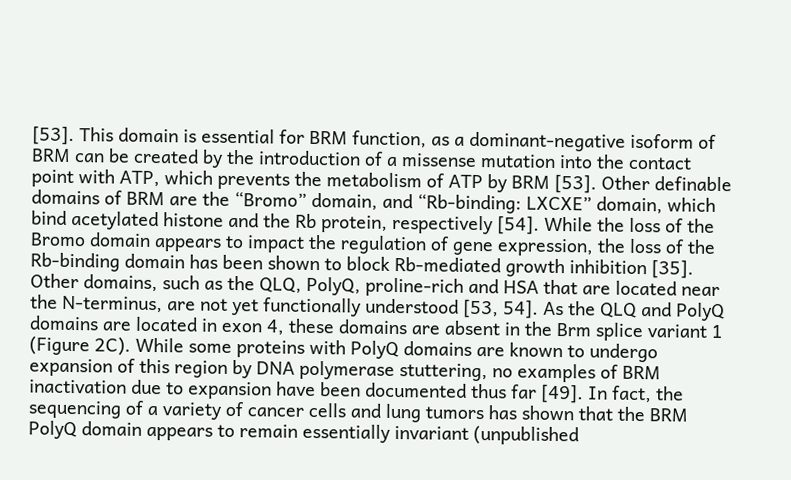[53]. This domain is essential for BRM function, as a dominant-negative isoform of BRM can be created by the introduction of a missense mutation into the contact point with ATP, which prevents the metabolism of ATP by BRM [53]. Other definable domains of BRM are the “Bromo” domain, and “Rb-binding: LXCXE” domain, which bind acetylated histone and the Rb protein, respectively [54]. While the loss of the Bromo domain appears to impact the regulation of gene expression, the loss of the Rb-binding domain has been shown to block Rb-mediated growth inhibition [35]. Other domains, such as the QLQ, PolyQ, proline-rich and HSA that are located near the N-terminus, are not yet functionally understood [53, 54]. As the QLQ and PolyQ domains are located in exon 4, these domains are absent in the Brm splice variant 1 (Figure 2C). While some proteins with PolyQ domains are known to undergo expansion of this region by DNA polymerase stuttering, no examples of BRM inactivation due to expansion have been documented thus far [49]. In fact, the sequencing of a variety of cancer cells and lung tumors has shown that the BRM PolyQ domain appears to remain essentially invariant (unpublished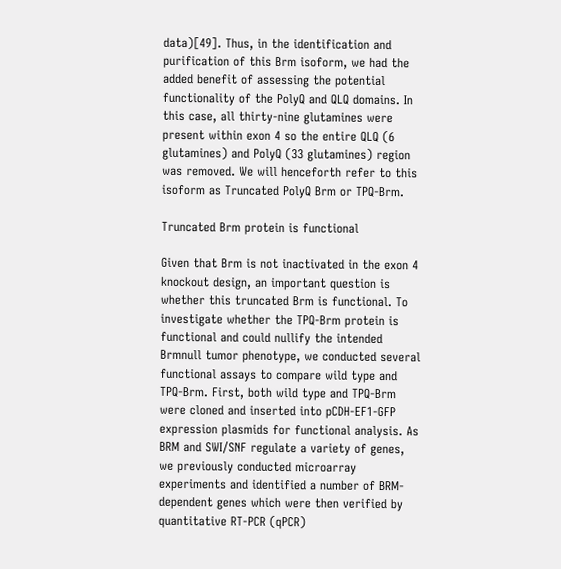data)[49]. Thus, in the identification and purification of this Brm isoform, we had the added benefit of assessing the potential functionality of the PolyQ and QLQ domains. In this case, all thirty-nine glutamines were present within exon 4 so the entire QLQ (6 glutamines) and PolyQ (33 glutamines) region was removed. We will henceforth refer to this isoform as Truncated PolyQ Brm or TPQ-Brm.

Truncated Brm protein is functional

Given that Brm is not inactivated in the exon 4 knockout design, an important question is whether this truncated Brm is functional. To investigate whether the TPQ-Brm protein is functional and could nullify the intended Brmnull tumor phenotype, we conducted several functional assays to compare wild type and TPQ-Brm. First, both wild type and TPQ-Brm were cloned and inserted into pCDH-EF1-GFP expression plasmids for functional analysis. As BRM and SWI/SNF regulate a variety of genes, we previously conducted microarray experiments and identified a number of BRM-dependent genes which were then verified by quantitative RT-PCR (qPCR)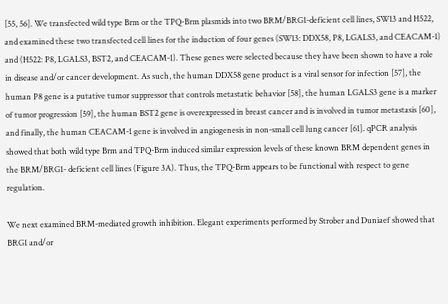[55, 56]. We transfected wild type Brm or the TPQ-Brm plasmids into two BRM/BRG1-deficient cell lines, SW13 and H522, and examined these two transfected cell lines for the induction of four genes (SW13: DDX58, P8, LGALS3, and CEACAM-1) and (H522: P8, LGALS3, BST2, and CEACAM-1). These genes were selected because they have been shown to have a role in disease and/or cancer development. As such, the human DDX58 gene product is a viral sensor for infection [57], the human P8 gene is a putative tumor suppressor that controls metastatic behavior [58], the human LGALS3 gene is a marker of tumor progression [59], the human BST2 gene is overexpressed in breast cancer and is involved in tumor metastasis [60], and finally, the human CEACAM-1 gene is involved in angiogenesis in non-small cell lung cancer [61]. qPCR analysis showed that both wild type Brm and TPQ-Brm induced similar expression levels of these known BRM dependent genes in the BRM/BRG1- deficient cell lines (Figure 3A). Thus, the TPQ-Brm appears to be functional with respect to gene regulation.

We next examined BRM-mediated growth inhibition. Elegant experiments performed by Strober and Duniaef showed that BRG1 and/or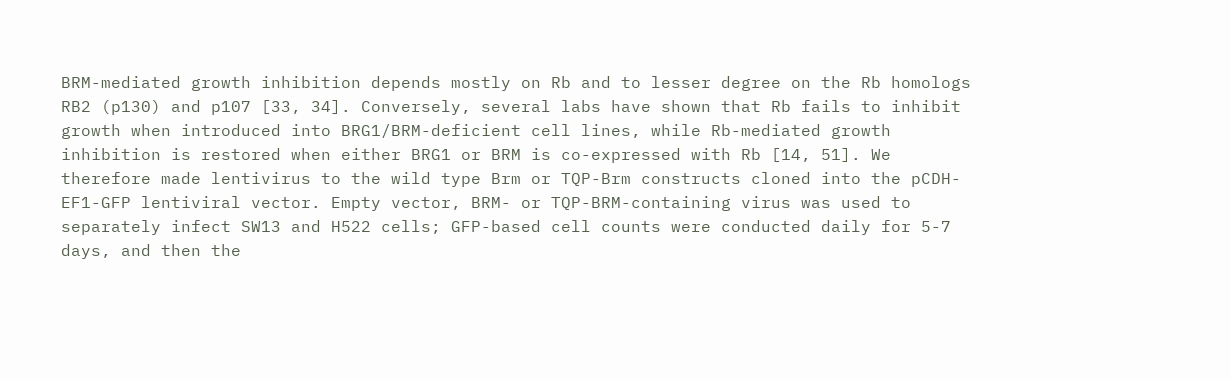BRM-mediated growth inhibition depends mostly on Rb and to lesser degree on the Rb homologs RB2 (p130) and p107 [33, 34]. Conversely, several labs have shown that Rb fails to inhibit growth when introduced into BRG1/BRM-deficient cell lines, while Rb-mediated growth inhibition is restored when either BRG1 or BRM is co-expressed with Rb [14, 51]. We therefore made lentivirus to the wild type Brm or TQP-Brm constructs cloned into the pCDH-EF1-GFP lentiviral vector. Empty vector, BRM- or TQP-BRM-containing virus was used to separately infect SW13 and H522 cells; GFP-based cell counts were conducted daily for 5-7 days, and then the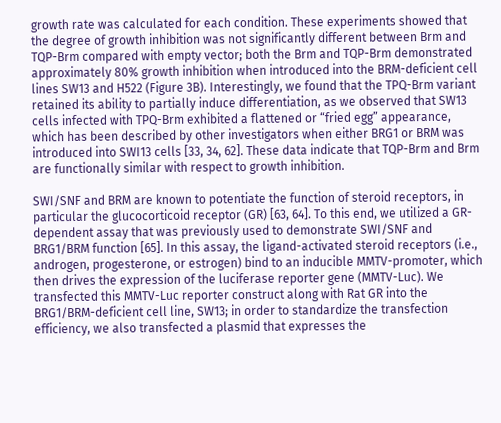growth rate was calculated for each condition. These experiments showed that the degree of growth inhibition was not significantly different between Brm and TQP-Brm compared with empty vector; both the Brm and TQP-Brm demonstrated approximately 80% growth inhibition when introduced into the BRM-deficient cell lines SW13 and H522 (Figure 3B). Interestingly, we found that the TPQ-Brm variant retained its ability to partially induce differentiation, as we observed that SW13 cells infected with TPQ-Brm exhibited a flattened or “fried egg” appearance, which has been described by other investigators when either BRG1 or BRM was introduced into SWI13 cells [33, 34, 62]. These data indicate that TQP-Brm and Brm are functionally similar with respect to growth inhibition.

SWI/SNF and BRM are known to potentiate the function of steroid receptors, in particular the glucocorticoid receptor (GR) [63, 64]. To this end, we utilized a GR-dependent assay that was previously used to demonstrate SWI/SNF and BRG1/BRM function [65]. In this assay, the ligand-activated steroid receptors (i.e., androgen, progesterone, or estrogen) bind to an inducible MMTV-promoter, which then drives the expression of the luciferase reporter gene (MMTV-Luc). We transfected this MMTV-Luc reporter construct along with Rat GR into the BRG1/BRM-deficient cell line, SW13; in order to standardize the transfection efficiency, we also transfected a plasmid that expresses the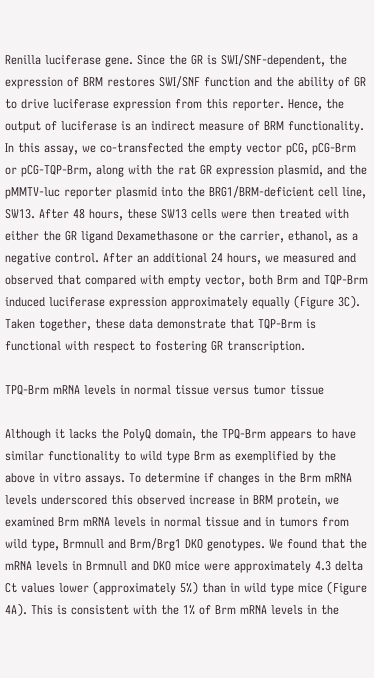Renilla luciferase gene. Since the GR is SWI/SNF-dependent, the expression of BRM restores SWI/SNF function and the ability of GR to drive luciferase expression from this reporter. Hence, the output of luciferase is an indirect measure of BRM functionality. In this assay, we co-transfected the empty vector pCG, pCG-Brm or pCG-TQP-Brm, along with the rat GR expression plasmid, and the pMMTV-luc reporter plasmid into the BRG1/BRM-deficient cell line, SW13. After 48 hours, these SW13 cells were then treated with either the GR ligand Dexamethasone or the carrier, ethanol, as a negative control. After an additional 24 hours, we measured and observed that compared with empty vector, both Brm and TQP-Brm induced luciferase expression approximately equally (Figure 3C). Taken together, these data demonstrate that TQP-Brm is functional with respect to fostering GR transcription.

TPQ-Brm mRNA levels in normal tissue versus tumor tissue

Although it lacks the PolyQ domain, the TPQ-Brm appears to have similar functionality to wild type Brm as exemplified by the above in vitro assays. To determine if changes in the Brm mRNA levels underscored this observed increase in BRM protein, we examined Brm mRNA levels in normal tissue and in tumors from wild type, Brmnull and Brm/Brg1 DKO genotypes. We found that the mRNA levels in Brmnull and DKO mice were approximately 4.3 delta Ct values lower (approximately 5%) than in wild type mice (Figure 4A). This is consistent with the 1% of Brm mRNA levels in the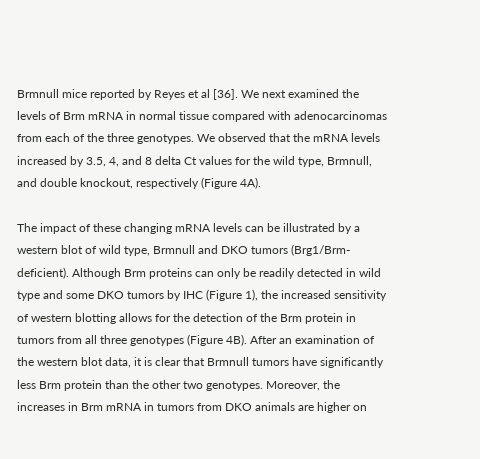Brmnull mice reported by Reyes et al [36]. We next examined the levels of Brm mRNA in normal tissue compared with adenocarcinomas from each of the three genotypes. We observed that the mRNA levels increased by 3.5, 4, and 8 delta Ct values for the wild type, Brmnull, and double knockout, respectively (Figure 4A).

The impact of these changing mRNA levels can be illustrated by a western blot of wild type, Brmnull and DKO tumors (Brg1/Brm-deficient). Although Brm proteins can only be readily detected in wild type and some DKO tumors by IHC (Figure 1), the increased sensitivity of western blotting allows for the detection of the Brm protein in tumors from all three genotypes (Figure 4B). After an examination of the western blot data, it is clear that Brmnull tumors have significantly less Brm protein than the other two genotypes. Moreover, the increases in Brm mRNA in tumors from DKO animals are higher on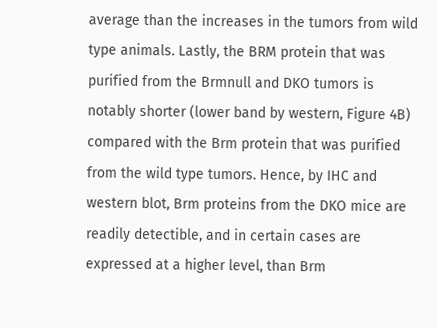average than the increases in the tumors from wild type animals. Lastly, the BRM protein that was purified from the Brmnull and DKO tumors is notably shorter (lower band by western, Figure 4B) compared with the Brm protein that was purified from the wild type tumors. Hence, by IHC and western blot, Brm proteins from the DKO mice are readily detectible, and in certain cases are expressed at a higher level, than Brm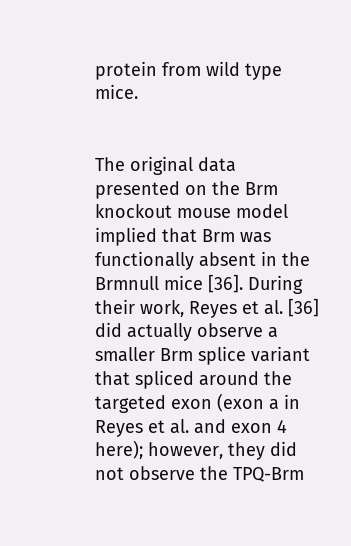protein from wild type mice.


The original data presented on the Brm knockout mouse model implied that Brm was functionally absent in the Brmnull mice [36]. During their work, Reyes et al. [36] did actually observe a smaller Brm splice variant that spliced around the targeted exon (exon a in Reyes et al. and exon 4 here); however, they did not observe the TPQ-Brm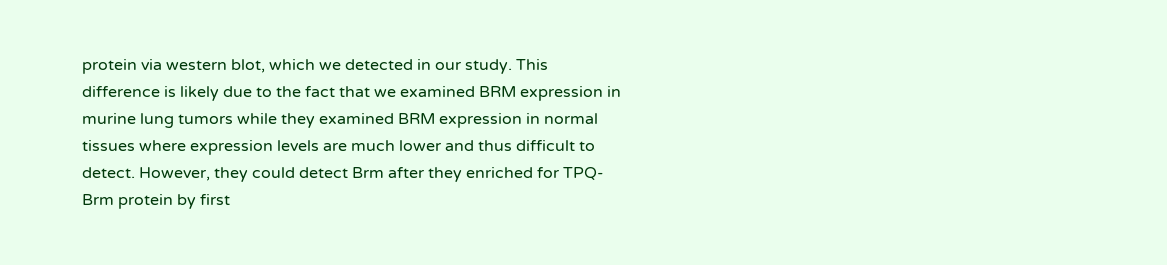protein via western blot, which we detected in our study. This difference is likely due to the fact that we examined BRM expression in murine lung tumors while they examined BRM expression in normal tissues where expression levels are much lower and thus difficult to detect. However, they could detect Brm after they enriched for TPQ-Brm protein by first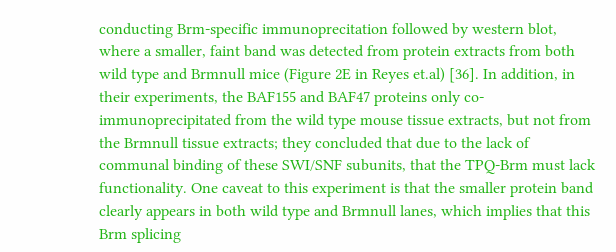conducting Brm-specific immunoprecitation followed by western blot, where a smaller, faint band was detected from protein extracts from both wild type and Brmnull mice (Figure 2E in Reyes et.al) [36]. In addition, in their experiments, the BAF155 and BAF47 proteins only co-immunoprecipitated from the wild type mouse tissue extracts, but not from the Brmnull tissue extracts; they concluded that due to the lack of communal binding of these SWI/SNF subunits, that the TPQ-Brm must lack functionality. One caveat to this experiment is that the smaller protein band clearly appears in both wild type and Brmnull lanes, which implies that this Brm splicing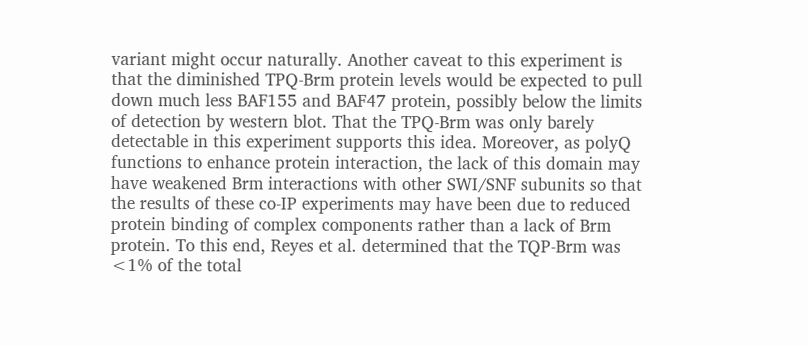variant might occur naturally. Another caveat to this experiment is that the diminished TPQ-Brm protein levels would be expected to pull down much less BAF155 and BAF47 protein, possibly below the limits of detection by western blot. That the TPQ-Brm was only barely detectable in this experiment supports this idea. Moreover, as polyQ functions to enhance protein interaction, the lack of this domain may have weakened Brm interactions with other SWI/SNF subunits so that the results of these co-IP experiments may have been due to reduced protein binding of complex components rather than a lack of Brm protein. To this end, Reyes et al. determined that the TQP-Brm was <1% of the total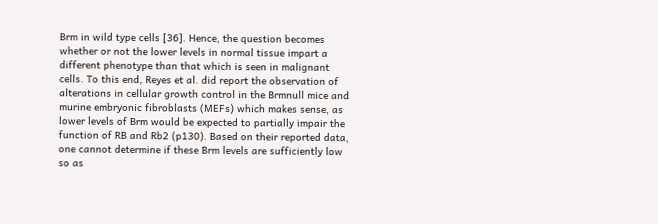Brm in wild type cells [36]. Hence, the question becomes whether or not the lower levels in normal tissue impart a different phenotype than that which is seen in malignant cells. To this end, Reyes et al. did report the observation of alterations in cellular growth control in the Brmnull mice and murine embryonic fibroblasts (MEFs) which makes sense, as lower levels of Brm would be expected to partially impair the function of RB and Rb2 (p130). Based on their reported data, one cannot determine if these Brm levels are sufficiently low so as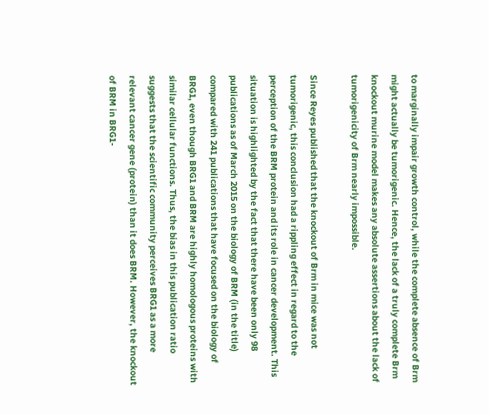to marginally impair growth control, while the complete absence of Brm might actually be tumorigenic. Hence, the lack of a truly complete Brm knockout murine model makes any absolute assertions about the lack of tumorigenicity of Brm nearly impossible.

Since Reyes published that the knockout of Brm in mice was not tumorigenic, this conclusion had a rippling effect in regard to the perception of the BRM protein and its role in cancer development. This situation is highlighted by the fact that there have been only 98 publications as of March 2015 on the biology of BRM (in the title) compared with 241 publications that have focused on the biology of BRG1, even though BRG1 and BRM are highly homologous proteins with similar cellular functions. Thus, the bias in this publication ratio suggests that the scientific community perceives BRG1 as a more relevant cancer gene (protein) than it does BRM. However, the knockout of BRM in BRG1-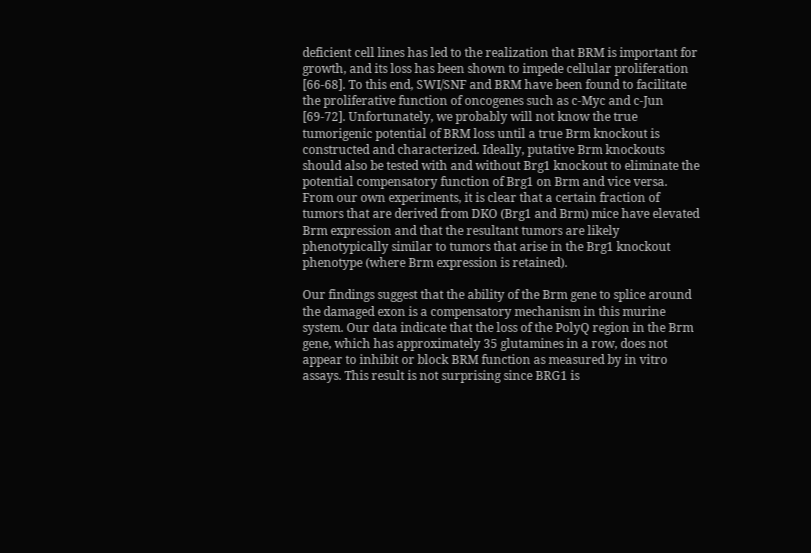deficient cell lines has led to the realization that BRM is important for growth, and its loss has been shown to impede cellular proliferation [66-68]. To this end, SWI/SNF and BRM have been found to facilitate the proliferative function of oncogenes such as c-Myc and c-Jun [69-72]. Unfortunately, we probably will not know the true tumorigenic potential of BRM loss until a true Brm knockout is constructed and characterized. Ideally, putative Brm knockouts should also be tested with and without Brg1 knockout to eliminate the potential compensatory function of Brg1 on Brm and vice versa. From our own experiments, it is clear that a certain fraction of tumors that are derived from DKO (Brg1 and Brm) mice have elevated Brm expression and that the resultant tumors are likely phenotypically similar to tumors that arise in the Brg1 knockout phenotype (where Brm expression is retained).

Our findings suggest that the ability of the Brm gene to splice around the damaged exon is a compensatory mechanism in this murine system. Our data indicate that the loss of the PolyQ region in the Brm gene, which has approximately 35 glutamines in a row, does not appear to inhibit or block BRM function as measured by in vitro assays. This result is not surprising since BRG1 is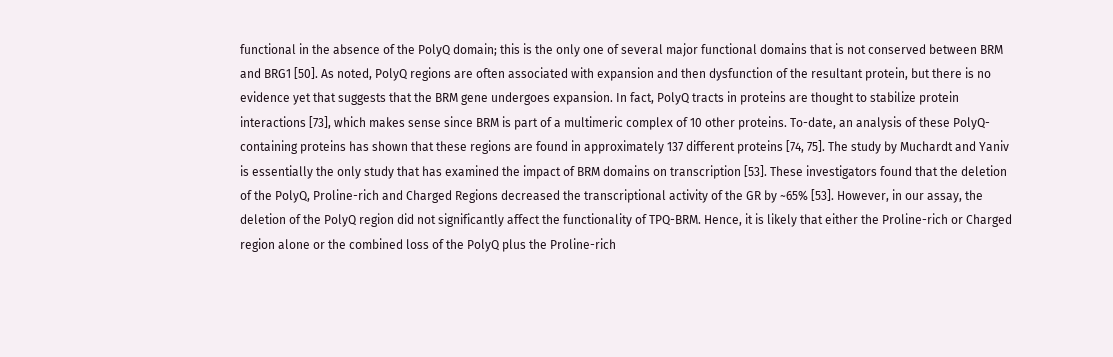functional in the absence of the PolyQ domain; this is the only one of several major functional domains that is not conserved between BRM and BRG1 [50]. As noted, PolyQ regions are often associated with expansion and then dysfunction of the resultant protein, but there is no evidence yet that suggests that the BRM gene undergoes expansion. In fact, PolyQ tracts in proteins are thought to stabilize protein interactions [73], which makes sense since BRM is part of a multimeric complex of 10 other proteins. To-date, an analysis of these PolyQ-containing proteins has shown that these regions are found in approximately 137 different proteins [74, 75]. The study by Muchardt and Yaniv is essentially the only study that has examined the impact of BRM domains on transcription [53]. These investigators found that the deletion of the PolyQ, Proline-rich and Charged Regions decreased the transcriptional activity of the GR by ~65% [53]. However, in our assay, the deletion of the PolyQ region did not significantly affect the functionality of TPQ-BRM. Hence, it is likely that either the Proline-rich or Charged region alone or the combined loss of the PolyQ plus the Proline-rich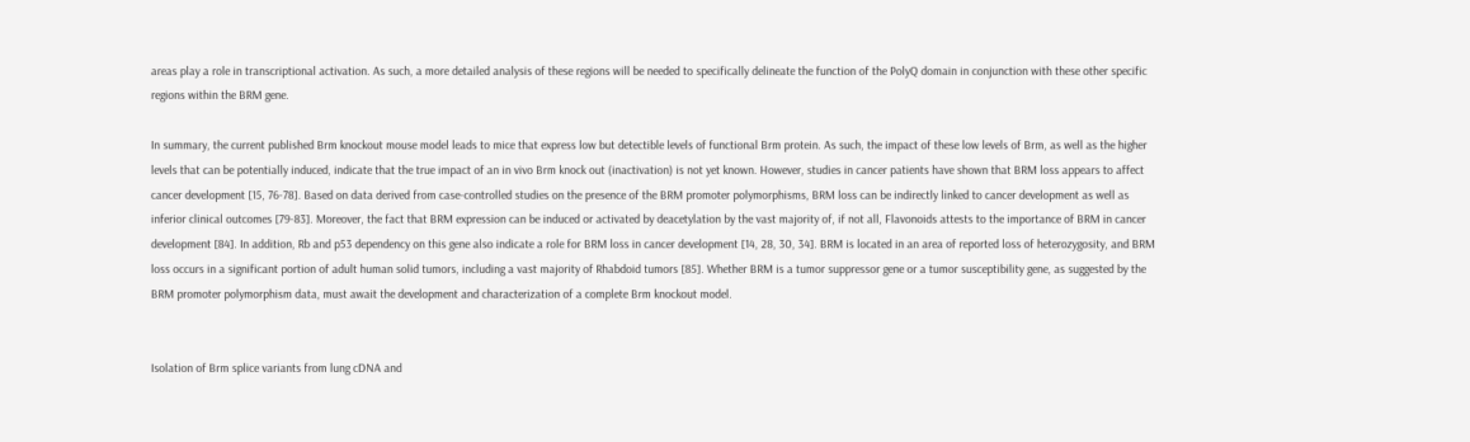areas play a role in transcriptional activation. As such, a more detailed analysis of these regions will be needed to specifically delineate the function of the PolyQ domain in conjunction with these other specific regions within the BRM gene.

In summary, the current published Brm knockout mouse model leads to mice that express low but detectible levels of functional Brm protein. As such, the impact of these low levels of Brm, as well as the higher levels that can be potentially induced, indicate that the true impact of an in vivo Brm knock out (inactivation) is not yet known. However, studies in cancer patients have shown that BRM loss appears to affect cancer development [15, 76-78]. Based on data derived from case-controlled studies on the presence of the BRM promoter polymorphisms, BRM loss can be indirectly linked to cancer development as well as inferior clinical outcomes [79-83]. Moreover, the fact that BRM expression can be induced or activated by deacetylation by the vast majority of, if not all, Flavonoids attests to the importance of BRM in cancer development [84]. In addition, Rb and p53 dependency on this gene also indicate a role for BRM loss in cancer development [14, 28, 30, 34]. BRM is located in an area of reported loss of heterozygosity, and BRM loss occurs in a significant portion of adult human solid tumors, including a vast majority of Rhabdoid tumors [85]. Whether BRM is a tumor suppressor gene or a tumor susceptibility gene, as suggested by the BRM promoter polymorphism data, must await the development and characterization of a complete Brm knockout model.


Isolation of Brm splice variants from lung cDNA and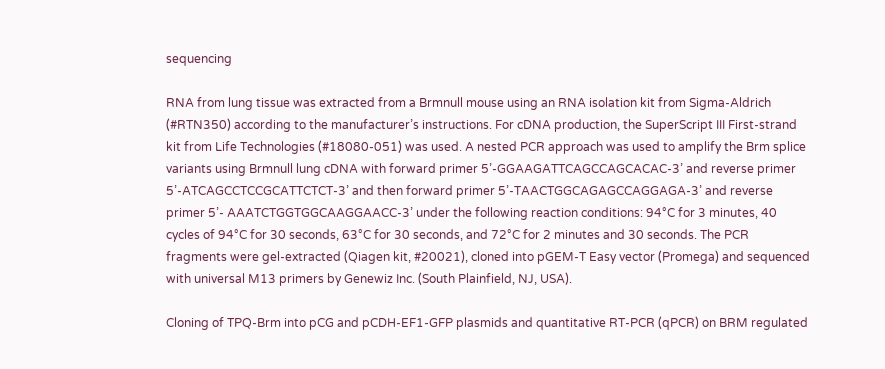sequencing

RNA from lung tissue was extracted from a Brmnull mouse using an RNA isolation kit from Sigma-Aldrich (#RTN350) according to the manufacturer’s instructions. For cDNA production, the SuperScript III First-strand kit from Life Technologies (#18080-051) was used. A nested PCR approach was used to amplify the Brm splice variants using Brmnull lung cDNA with forward primer 5’-GGAAGATTCAGCCAGCACAC-3’ and reverse primer 5’-ATCAGCCTCCGCATTCTCT-3’ and then forward primer 5’-TAACTGGCAGAGCCAGGAGA-3’ and reverse primer 5’- AAATCTGGTGGCAAGGAACC-3’ under the following reaction conditions: 94°C for 3 minutes, 40 cycles of 94°C for 30 seconds, 63°C for 30 seconds, and 72°C for 2 minutes and 30 seconds. The PCR fragments were gel-extracted (Qiagen kit, #20021), cloned into pGEM-T Easy vector (Promega) and sequenced with universal M13 primers by Genewiz Inc. (South Plainfield, NJ, USA).

Cloning of TPQ-Brm into pCG and pCDH-EF1-GFP plasmids and quantitative RT-PCR (qPCR) on BRM regulated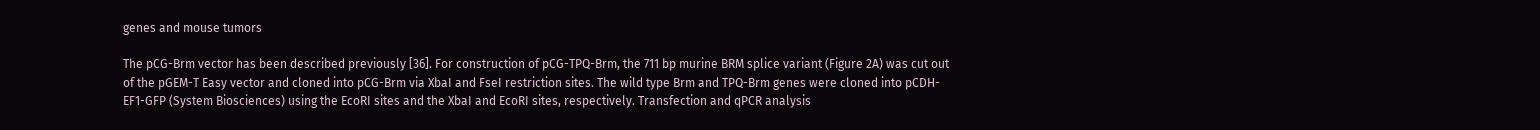genes and mouse tumors

The pCG-Brm vector has been described previously [36]. For construction of pCG-TPQ-Brm, the 711 bp murine BRM splice variant (Figure 2A) was cut out of the pGEM-T Easy vector and cloned into pCG-Brm via XbaI and FseI restriction sites. The wild type Brm and TPQ-Brm genes were cloned into pCDH-EF1-GFP (System Biosciences) using the EcoRI sites and the XbaI and EcoRI sites, respectively. Transfection and qPCR analysis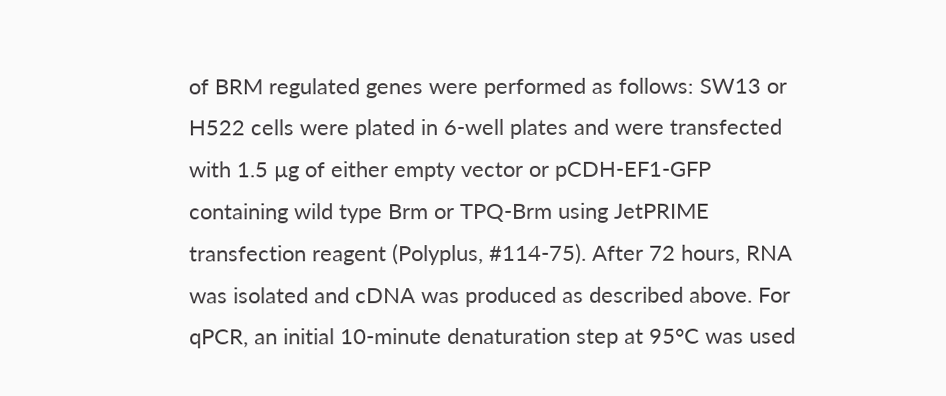of BRM regulated genes were performed as follows: SW13 or H522 cells were plated in 6-well plates and were transfected with 1.5 µg of either empty vector or pCDH-EF1-GFP containing wild type Brm or TPQ-Brm using JetPRIME transfection reagent (Polyplus, #114-75). After 72 hours, RNA was isolated and cDNA was produced as described above. For qPCR, an initial 10-minute denaturation step at 95°C was used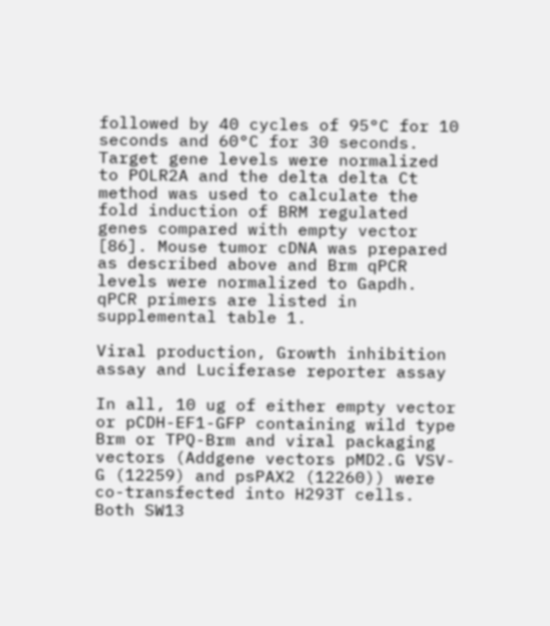followed by 40 cycles of 95°C for 10 seconds and 60°C for 30 seconds. Target gene levels were normalized to POLR2A and the delta delta Ct method was used to calculate the fold induction of BRM regulated genes compared with empty vector [86]. Mouse tumor cDNA was prepared as described above and Brm qPCR levels were normalized to Gapdh. qPCR primers are listed in supplemental table 1.

Viral production, Growth inhibition assay and Luciferase reporter assay

In all, 10 ug of either empty vector or pCDH-EF1-GFP containing wild type Brm or TPQ-Brm and viral packaging vectors (Addgene vectors pMD2.G VSV-G (12259) and psPAX2 (12260)) were co-transfected into H293T cells. Both SW13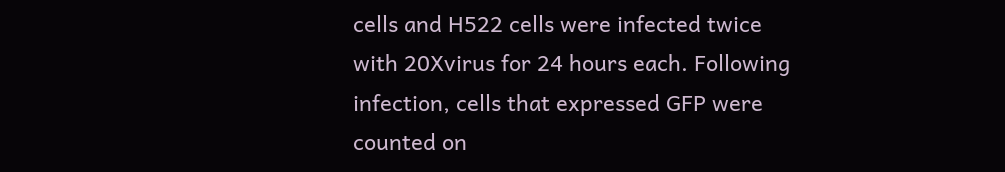cells and H522 cells were infected twice with 20Xvirus for 24 hours each. Following infection, cells that expressed GFP were counted on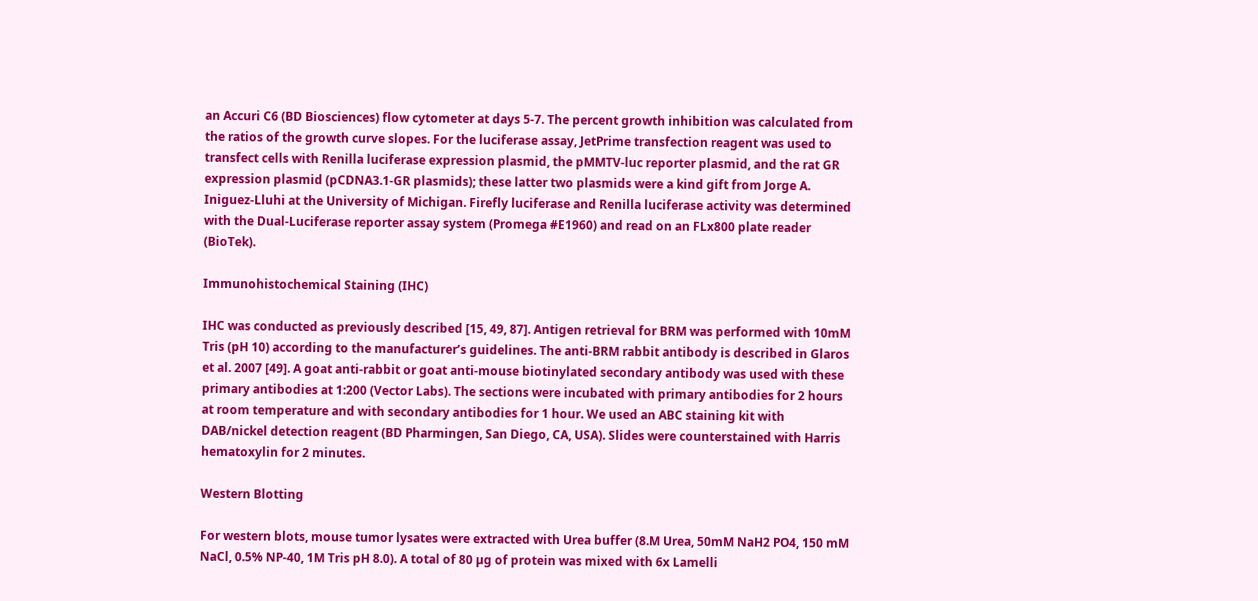an Accuri C6 (BD Biosciences) flow cytometer at days 5-7. The percent growth inhibition was calculated from the ratios of the growth curve slopes. For the luciferase assay, JetPrime transfection reagent was used to transfect cells with Renilla luciferase expression plasmid, the pMMTV-luc reporter plasmid, and the rat GR expression plasmid (pCDNA3.1-GR plasmids); these latter two plasmids were a kind gift from Jorge A. Iniguez-Lluhi at the University of Michigan. Firefly luciferase and Renilla luciferase activity was determined with the Dual-Luciferase reporter assay system (Promega #E1960) and read on an FLx800 plate reader (BioTek).

Immunohistochemical Staining (IHC)

IHC was conducted as previously described [15, 49, 87]. Antigen retrieval for BRM was performed with 10mM Tris (pH 10) according to the manufacturer’s guidelines. The anti-BRM rabbit antibody is described in Glaros et al. 2007 [49]. A goat anti-rabbit or goat anti-mouse biotinylated secondary antibody was used with these primary antibodies at 1:200 (Vector Labs). The sections were incubated with primary antibodies for 2 hours at room temperature and with secondary antibodies for 1 hour. We used an ABC staining kit with DAB/nickel detection reagent (BD Pharmingen, San Diego, CA, USA). Slides were counterstained with Harris hematoxylin for 2 minutes.

Western Blotting

For western blots, mouse tumor lysates were extracted with Urea buffer (8.M Urea, 50mM NaH2 PO4, 150 mM NaCl, 0.5% NP-40, 1M Tris pH 8.0). A total of 80 µg of protein was mixed with 6x Lamelli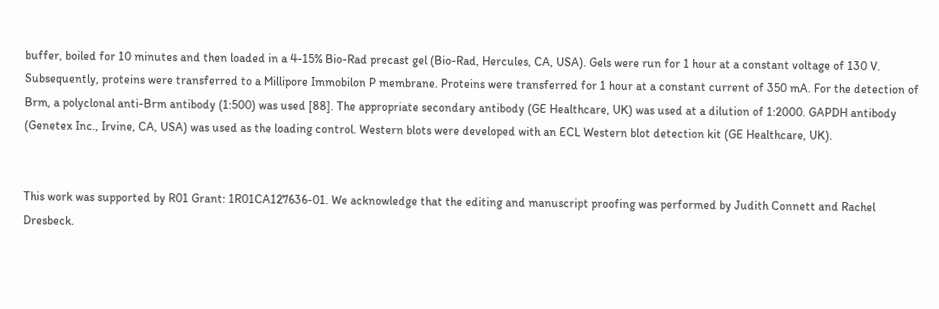buffer, boiled for 10 minutes and then loaded in a 4-15% Bio-Rad precast gel (Bio-Rad, Hercules, CA, USA). Gels were run for 1 hour at a constant voltage of 130 V. Subsequently, proteins were transferred to a Millipore Immobilon P membrane. Proteins were transferred for 1 hour at a constant current of 350 mA. For the detection of Brm, a polyclonal anti-Brm antibody (1:500) was used [88]. The appropriate secondary antibody (GE Healthcare, UK) was used at a dilution of 1:2000. GAPDH antibody (Genetex Inc., Irvine, CA, USA) was used as the loading control. Western blots were developed with an ECL Western blot detection kit (GE Healthcare, UK).


This work was supported by R01 Grant: 1R01CA127636-01. We acknowledge that the editing and manuscript proofing was performed by Judith Connett and Rachel Dresbeck.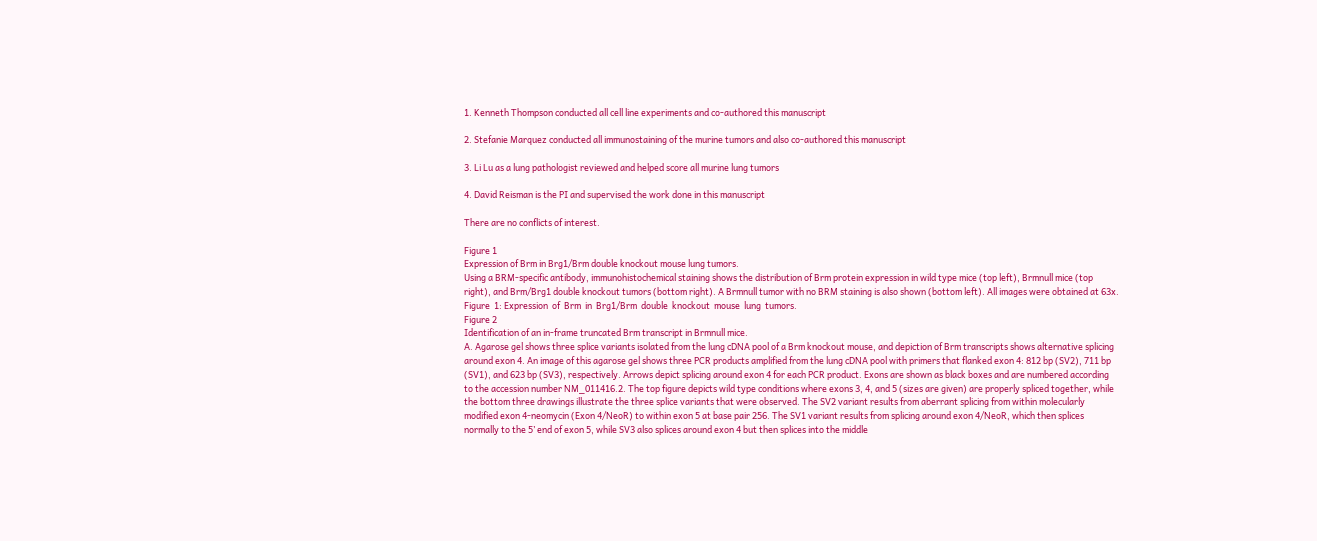1. Kenneth Thompson conducted all cell line experiments and co-authored this manuscript

2. Stefanie Marquez conducted all immunostaining of the murine tumors and also co-authored this manuscript

3. Li Lu as a lung pathologist reviewed and helped score all murine lung tumors

4. David Reisman is the PI and supervised the work done in this manuscript

There are no conflicts of interest.

Figure 1
Expression of Brm in Brg1/Brm double knockout mouse lung tumors.
Using a BRM-specific antibody, immunohistochemical staining shows the distribution of Brm protein expression in wild type mice (top left), Brmnull mice (top right), and Brm/Brg1 double knockout tumors (bottom right). A Brmnull tumor with no BRM staining is also shown (bottom left). All images were obtained at 63x.
Figure  1: Expression  of  Brm  in  Brg1/Brm  double  knockout  mouse  lung  tumors.
Figure 2
Identification of an in-frame truncated Brm transcript in Brmnull mice.
A. Agarose gel shows three splice variants isolated from the lung cDNA pool of a Brm knockout mouse, and depiction of Brm transcripts shows alternative splicing around exon 4. An image of this agarose gel shows three PCR products amplified from the lung cDNA pool with primers that flanked exon 4: 812 bp (SV2), 711 bp (SV1), and 623 bp (SV3), respectively. Arrows depict splicing around exon 4 for each PCR product. Exons are shown as black boxes and are numbered according to the accession number NM_011416.2. The top figure depicts wild type conditions where exons 3, 4, and 5 (sizes are given) are properly spliced together, while the bottom three drawings illustrate the three splice variants that were observed. The SV2 variant results from aberrant splicing from within molecularly modified exon 4-neomycin (Exon 4/NeoR) to within exon 5 at base pair 256. The SV1 variant results from splicing around exon 4/NeoR, which then splices normally to the 5’ end of exon 5, while SV3 also splices around exon 4 but then splices into the middle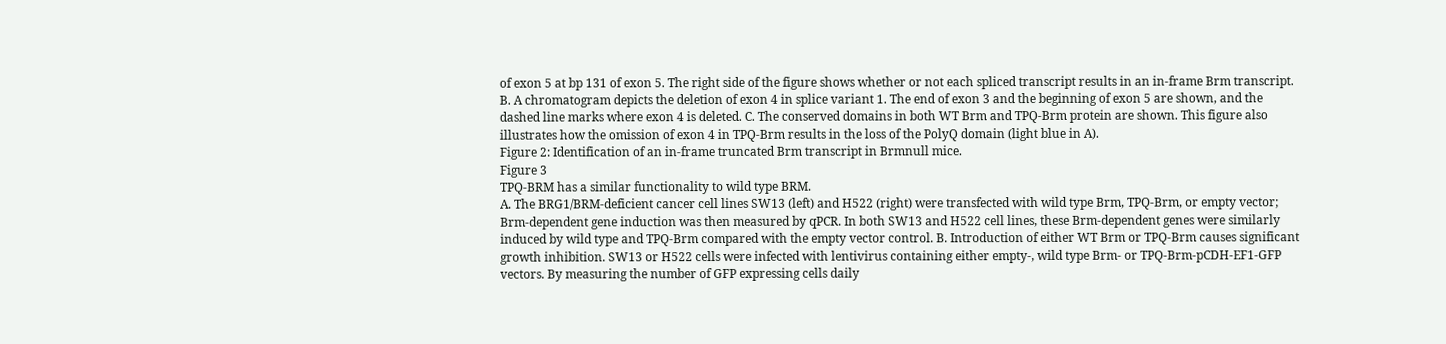of exon 5 at bp 131 of exon 5. The right side of the figure shows whether or not each spliced transcript results in an in-frame Brm transcript. B. A chromatogram depicts the deletion of exon 4 in splice variant 1. The end of exon 3 and the beginning of exon 5 are shown, and the dashed line marks where exon 4 is deleted. C. The conserved domains in both WT Brm and TPQ-Brm protein are shown. This figure also illustrates how the omission of exon 4 in TPQ-Brm results in the loss of the PolyQ domain (light blue in A).
Figure 2: Identification of an in-frame truncated Brm transcript in Brmnull mice.
Figure 3
TPQ-BRM has a similar functionality to wild type BRM.
A. The BRG1/BRM-deficient cancer cell lines SW13 (left) and H522 (right) were transfected with wild type Brm, TPQ-Brm, or empty vector; Brm-dependent gene induction was then measured by qPCR. In both SW13 and H522 cell lines, these Brm-dependent genes were similarly induced by wild type and TPQ-Brm compared with the empty vector control. B. Introduction of either WT Brm or TPQ-Brm causes significant growth inhibition. SW13 or H522 cells were infected with lentivirus containing either empty-, wild type Brm- or TPQ-Brm-pCDH-EF1-GFP vectors. By measuring the number of GFP expressing cells daily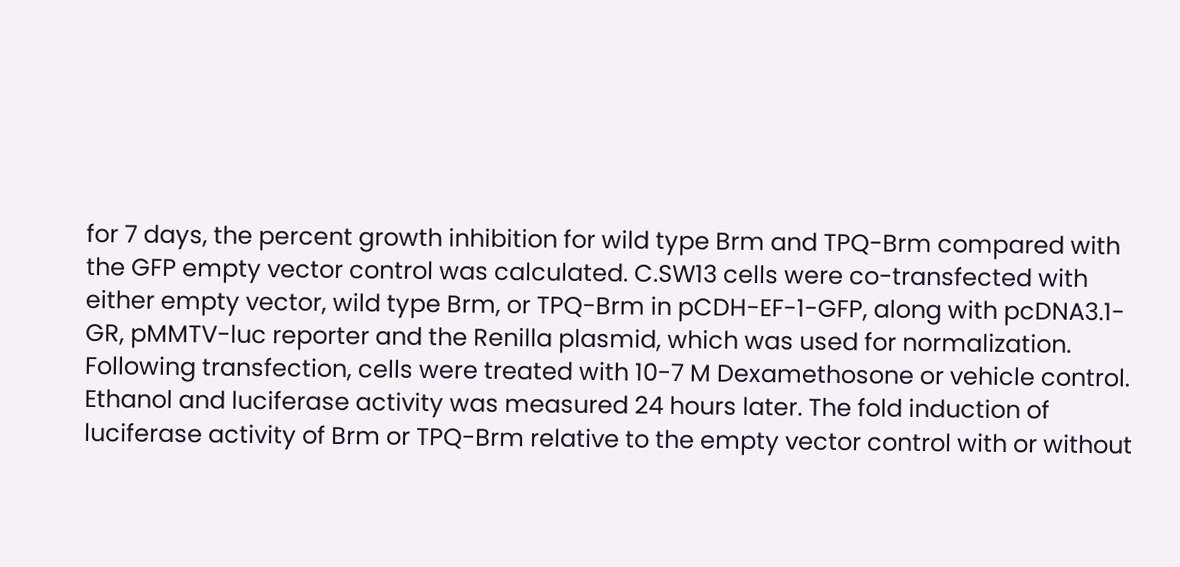for 7 days, the percent growth inhibition for wild type Brm and TPQ-Brm compared with the GFP empty vector control was calculated. C.SW13 cells were co-transfected with either empty vector, wild type Brm, or TPQ-Brm in pCDH-EF-1-GFP, along with pcDNA3.1-GR, pMMTV-luc reporter and the Renilla plasmid, which was used for normalization. Following transfection, cells were treated with 10-7 M Dexamethosone or vehicle control. Ethanol and luciferase activity was measured 24 hours later. The fold induction of luciferase activity of Brm or TPQ-Brm relative to the empty vector control with or without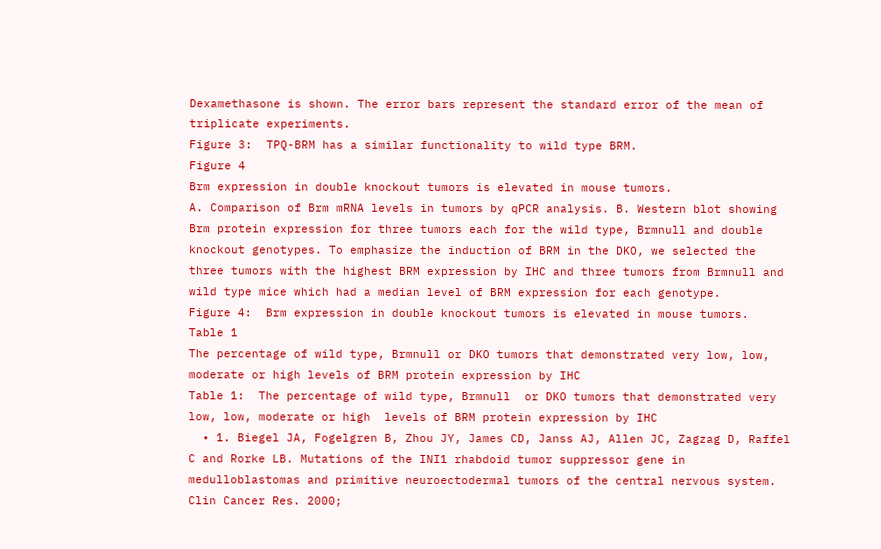Dexamethasone is shown. The error bars represent the standard error of the mean of triplicate experiments.
Figure 3:  TPQ-BRM has a similar functionality to wild type BRM.
Figure 4
Brm expression in double knockout tumors is elevated in mouse tumors.
A. Comparison of Brm mRNA levels in tumors by qPCR analysis. B. Western blot showing Brm protein expression for three tumors each for the wild type, Brmnull and double knockout genotypes. To emphasize the induction of BRM in the DKO, we selected the three tumors with the highest BRM expression by IHC and three tumors from Brmnull and wild type mice which had a median level of BRM expression for each genotype.
Figure 4:  Brm expression in double knockout tumors is elevated in mouse tumors.
Table 1
The percentage of wild type, Brmnull or DKO tumors that demonstrated very low, low, moderate or high levels of BRM protein expression by IHC
Table 1:  The percentage of wild type, Brmnull  or DKO tumors that demonstrated very low, low, moderate or high  levels of BRM protein expression by IHC
  • 1. Biegel JA, Fogelgren B, Zhou JY, James CD, Janss AJ, Allen JC, Zagzag D, Raffel C and Rorke LB. Mutations of the INI1 rhabdoid tumor suppressor gene in medulloblastomas and primitive neuroectodermal tumors of the central nervous system. Clin Cancer Res. 2000;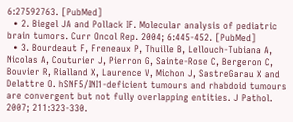6:27592763. [PubMed]
  • 2. Biegel JA and Pollack IF. Molecular analysis of pediatric brain tumors. Curr Oncol Rep. 2004; 6:445-452. [PubMed]
  • 3. Bourdeaut F, Freneaux P, Thuille B, Lellouch-Tubiana A, Nicolas A, Couturier J, Pierron G, Sainte-Rose C, Bergeron C, Bouvier R, Rialland X, Laurence V, Michon J, SastreGarau X and Delattre O. hSNF5/INI1-deficient tumours and rhabdoid tumours are convergent but not fully overlapping entities. J Pathol. 2007; 211:323-330.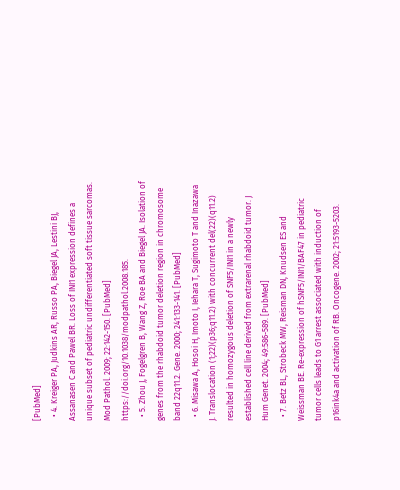[PubMed]
  • 4. Kreiger PA, Judkins AR, Russo PA, Biegel JA, Lestini BJ, Assanasen C and Pawel BR. Loss of INI1 expression defines a unique subset of pediatric undifferentiated soft tissue sarcomas. Mod Pathol. 2009; 22:142-150. [PubMed] https://doi.org/10.1038/modpathol.2008.185.
  • 5. Zhou J, Fogelgren B, Wang Z, Roe BA and Biegel JA. Isolation of genes from the rhabdoid tumor deletion region in chromosome band 22q11.2. Gene. 2000; 241:133-141. [PubMed]
  • 6. Misawa A, Hosoi H, Imoto I, Iehara T, Sugimoto T and Inazawa J. Translocation (1;22)(p36;q11.2) with concurrent del(22)(q11.2) resulted in homozygous deletion of SNF5/INI1 in a newly established cell line derived from extrarenal rhabdoid tumor. J Hum Genet. 2004; 49:586-589. [PubMed]
  • 7. Betz BL, Strobeck MW, Reisman DN, Knudsen ES and Weissman BE. Re-expression of hSNF5/INI1/BAF47 in pediatric tumor cells leads to G1 arrest associated with induction of p16ink4a and activation of RB. Oncogene. 2002; 21:5193-5203.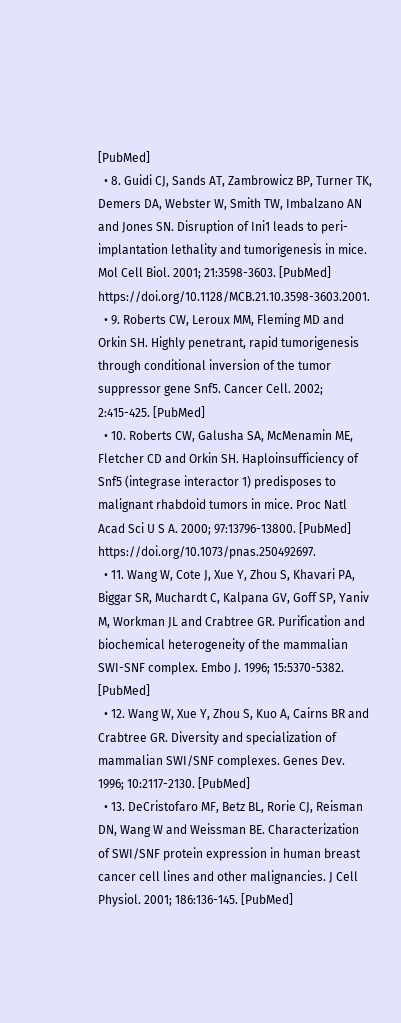[PubMed]
  • 8. Guidi CJ, Sands AT, Zambrowicz BP, Turner TK, Demers DA, Webster W, Smith TW, Imbalzano AN and Jones SN. Disruption of Ini1 leads to peri-implantation lethality and tumorigenesis in mice. Mol Cell Biol. 2001; 21:3598-3603. [PubMed] https://doi.org/10.1128/MCB.21.10.3598-3603.2001.
  • 9. Roberts CW, Leroux MM, Fleming MD and Orkin SH. Highly penetrant, rapid tumorigenesis through conditional inversion of the tumor suppressor gene Snf5. Cancer Cell. 2002; 2:415-425. [PubMed]
  • 10. Roberts CW, Galusha SA, McMenamin ME, Fletcher CD and Orkin SH. Haploinsufficiency of Snf5 (integrase interactor 1) predisposes to malignant rhabdoid tumors in mice. Proc Natl Acad Sci U S A. 2000; 97:13796-13800. [PubMed] https://doi.org/10.1073/pnas.250492697.
  • 11. Wang W, Cote J, Xue Y, Zhou S, Khavari PA, Biggar SR, Muchardt C, Kalpana GV, Goff SP, Yaniv M, Workman JL and Crabtree GR. Purification and biochemical heterogeneity of the mammalian SWI-SNF complex. Embo J. 1996; 15:5370-5382. [PubMed]
  • 12. Wang W, Xue Y, Zhou S, Kuo A, Cairns BR and Crabtree GR. Diversity and specialization of mammalian SWI/SNF complexes. Genes Dev. 1996; 10:2117-2130. [PubMed]
  • 13. DeCristofaro MF, Betz BL, Rorie CJ, Reisman DN, Wang W and Weissman BE. Characterization of SWI/SNF protein expression in human breast cancer cell lines and other malignancies. J Cell Physiol. 2001; 186:136-145. [PubMed]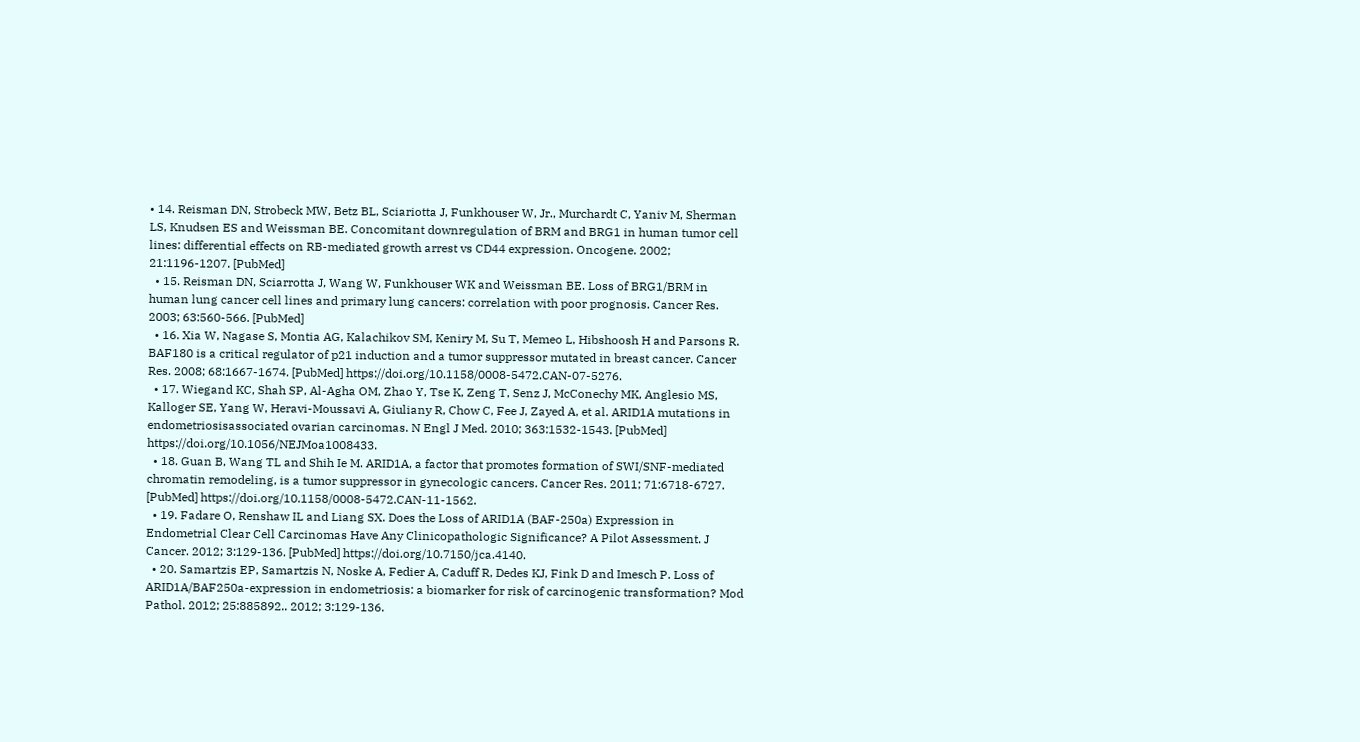• 14. Reisman DN, Strobeck MW, Betz BL, Sciariotta J, Funkhouser W, Jr., Murchardt C, Yaniv M, Sherman LS, Knudsen ES and Weissman BE. Concomitant downregulation of BRM and BRG1 in human tumor cell lines: differential effects on RB-mediated growth arrest vs CD44 expression. Oncogene. 2002; 21:1196-1207. [PubMed]
  • 15. Reisman DN, Sciarrotta J, Wang W, Funkhouser WK and Weissman BE. Loss of BRG1/BRM in human lung cancer cell lines and primary lung cancers: correlation with poor prognosis. Cancer Res. 2003; 63:560-566. [PubMed]
  • 16. Xia W, Nagase S, Montia AG, Kalachikov SM, Keniry M, Su T, Memeo L, Hibshoosh H and Parsons R. BAF180 is a critical regulator of p21 induction and a tumor suppressor mutated in breast cancer. Cancer Res. 2008; 68:1667-1674. [PubMed] https://doi.org/10.1158/0008-5472.CAN-07-5276.
  • 17. Wiegand KC, Shah SP, Al-Agha OM, Zhao Y, Tse K, Zeng T, Senz J, McConechy MK, Anglesio MS, Kalloger SE, Yang W, Heravi-Moussavi A, Giuliany R, Chow C, Fee J, Zayed A, et al. ARID1A mutations in endometriosisassociated ovarian carcinomas. N Engl J Med. 2010; 363:1532-1543. [PubMed] https://doi.org/10.1056/NEJMoa1008433.
  • 18. Guan B, Wang TL and Shih Ie M. ARID1A, a factor that promotes formation of SWI/SNF-mediated chromatin remodeling, is a tumor suppressor in gynecologic cancers. Cancer Res. 2011; 71:6718-6727. [PubMed] https://doi.org/10.1158/0008-5472.CAN-11-1562.
  • 19. Fadare O, Renshaw IL and Liang SX. Does the Loss of ARID1A (BAF-250a) Expression in Endometrial Clear Cell Carcinomas Have Any Clinicopathologic Significance? A Pilot Assessment. J Cancer. 2012; 3:129-136. [PubMed] https://doi.org/10.7150/jca.4140.
  • 20. Samartzis EP, Samartzis N, Noske A, Fedier A, Caduff R, Dedes KJ, Fink D and Imesch P. Loss of ARID1A/BAF250a-expression in endometriosis: a biomarker for risk of carcinogenic transformation? Mod Pathol. 2012; 25:885892.. 2012; 3:129-136.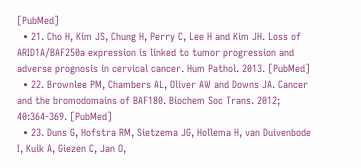[PubMed]
  • 21. Cho H, Kim JS, Chung H, Perry C, Lee H and Kim JH. Loss of ARID1A/BAF250a expression is linked to tumor progression and adverse prognosis in cervical cancer. Hum Pathol. 2013. [PubMed]
  • 22. Brownlee PM, Chambers AL, Oliver AW and Downs JA. Cancer and the bromodomains of BAF180. Biochem Soc Trans. 2012; 40:364-369. [PubMed]
  • 23. Duns G, Hofstra RM, Sietzema JG, Hollema H, van Duivenbode I, Kuik A, Giezen C, Jan O,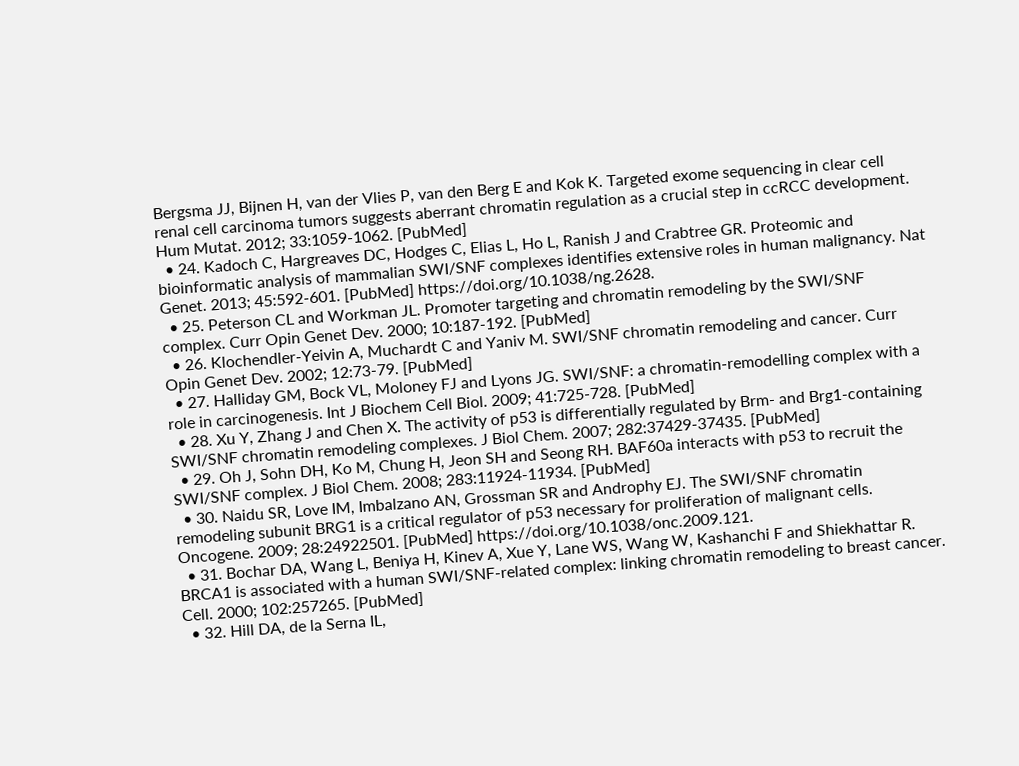Bergsma JJ, Bijnen H, van der Vlies P, van den Berg E and Kok K. Targeted exome sequencing in clear cell renal cell carcinoma tumors suggests aberrant chromatin regulation as a crucial step in ccRCC development. Hum Mutat. 2012; 33:1059-1062. [PubMed]
  • 24. Kadoch C, Hargreaves DC, Hodges C, Elias L, Ho L, Ranish J and Crabtree GR. Proteomic and bioinformatic analysis of mammalian SWI/SNF complexes identifies extensive roles in human malignancy. Nat Genet. 2013; 45:592-601. [PubMed] https://doi.org/10.1038/ng.2628.
  • 25. Peterson CL and Workman JL. Promoter targeting and chromatin remodeling by the SWI/SNF complex. Curr Opin Genet Dev. 2000; 10:187-192. [PubMed]
  • 26. Klochendler-Yeivin A, Muchardt C and Yaniv M. SWI/SNF chromatin remodeling and cancer. Curr Opin Genet Dev. 2002; 12:73-79. [PubMed]
  • 27. Halliday GM, Bock VL, Moloney FJ and Lyons JG. SWI/SNF: a chromatin-remodelling complex with a role in carcinogenesis. Int J Biochem Cell Biol. 2009; 41:725-728. [PubMed]
  • 28. Xu Y, Zhang J and Chen X. The activity of p53 is differentially regulated by Brm- and Brg1-containing SWI/SNF chromatin remodeling complexes. J Biol Chem. 2007; 282:37429-37435. [PubMed]
  • 29. Oh J, Sohn DH, Ko M, Chung H, Jeon SH and Seong RH. BAF60a interacts with p53 to recruit the SWI/SNF complex. J Biol Chem. 2008; 283:11924-11934. [PubMed]
  • 30. Naidu SR, Love IM, Imbalzano AN, Grossman SR and Androphy EJ. The SWI/SNF chromatin remodeling subunit BRG1 is a critical regulator of p53 necessary for proliferation of malignant cells. Oncogene. 2009; 28:24922501. [PubMed] https://doi.org/10.1038/onc.2009.121.
  • 31. Bochar DA, Wang L, Beniya H, Kinev A, Xue Y, Lane WS, Wang W, Kashanchi F and Shiekhattar R. BRCA1 is associated with a human SWI/SNF-related complex: linking chromatin remodeling to breast cancer. Cell. 2000; 102:257265. [PubMed]
  • 32. Hill DA, de la Serna IL,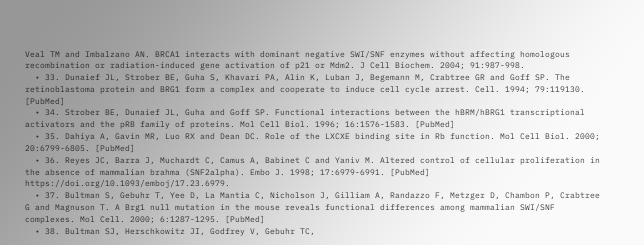Veal TM and Imbalzano AN. BRCA1 interacts with dominant negative SWI/SNF enzymes without affecting homologous recombination or radiation-induced gene activation of p21 or Mdm2. J Cell Biochem. 2004; 91:987-998.
  • 33. Dunaief JL, Strober BE, Guha S, Khavari PA, Alin K, Luban J, Begemann M, Crabtree GR and Goff SP. The retinoblastoma protein and BRG1 form a complex and cooperate to induce cell cycle arrest. Cell. 1994; 79:119130. [PubMed]
  • 34. Strober BE, Dunaief JL, Guha and Goff SP. Functional interactions between the hBRM/hBRG1 transcriptional activators and the pRB family of proteins. Mol Cell Biol. 1996; 16:1576-1583. [PubMed]
  • 35. Dahiya A, Gavin MR, Luo RX and Dean DC. Role of the LXCXE binding site in Rb function. Mol Cell Biol. 2000; 20:6799-6805. [PubMed]
  • 36. Reyes JC, Barra J, Muchardt C, Camus A, Babinet C and Yaniv M. Altered control of cellular proliferation in the absence of mammalian brahma (SNF2alpha). Embo J. 1998; 17:6979-6991. [PubMed] https://doi.org/10.1093/emboj/17.23.6979.
  • 37. Bultman S, Gebuhr T, Yee D, La Mantia C, Nicholson J, Gilliam A, Randazzo F, Metzger D, Chambon P, Crabtree G and Magnuson T. A Brg1 null mutation in the mouse reveals functional differences among mammalian SWI/SNF complexes. Mol Cell. 2000; 6:1287-1295. [PubMed]
  • 38. Bultman SJ, Herschkowitz JI, Godfrey V, Gebuhr TC,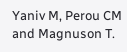Yaniv M, Perou CM and Magnuson T.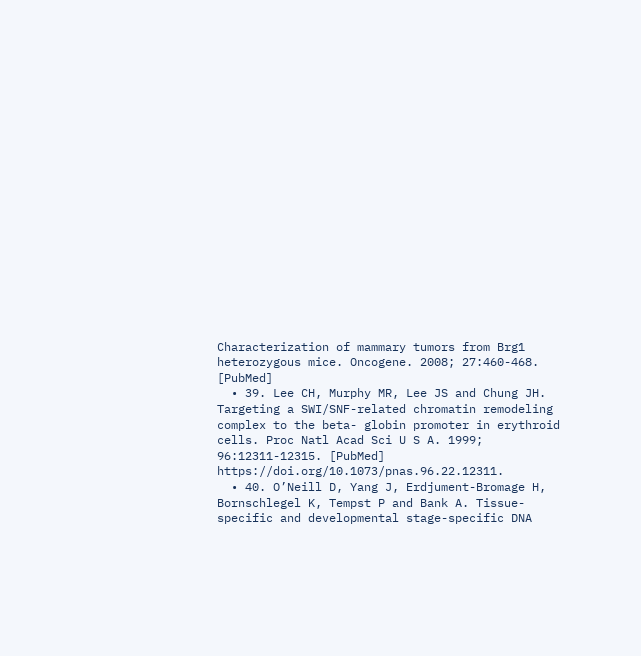Characterization of mammary tumors from Brg1 heterozygous mice. Oncogene. 2008; 27:460-468. [PubMed]
  • 39. Lee CH, Murphy MR, Lee JS and Chung JH. Targeting a SWI/SNF-related chromatin remodeling complex to the beta- globin promoter in erythroid cells. Proc Natl Acad Sci U S A. 1999; 96:12311-12315. [PubMed] https://doi.org/10.1073/pnas.96.22.12311.
  • 40. O’Neill D, Yang J, Erdjument-Bromage H, Bornschlegel K, Tempst P and Bank A. Tissue-specific and developmental stage-specific DNA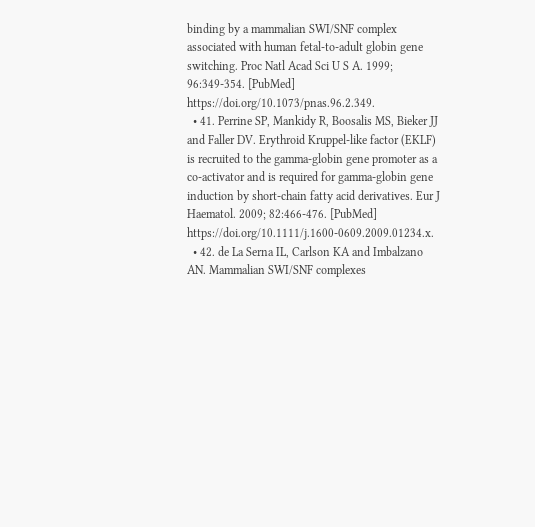binding by a mammalian SWI/SNF complex associated with human fetal-to-adult globin gene switching. Proc Natl Acad Sci U S A. 1999; 96:349-354. [PubMed] https://doi.org/10.1073/pnas.96.2.349.
  • 41. Perrine SP, Mankidy R, Boosalis MS, Bieker JJ and Faller DV. Erythroid Kruppel-like factor (EKLF) is recruited to the gamma-globin gene promoter as a co-activator and is required for gamma-globin gene induction by short-chain fatty acid derivatives. Eur J Haematol. 2009; 82:466-476. [PubMed] https://doi.org/10.1111/j.1600-0609.2009.01234.x.
  • 42. de La Serna IL, Carlson KA and Imbalzano AN. Mammalian SWI/SNF complexes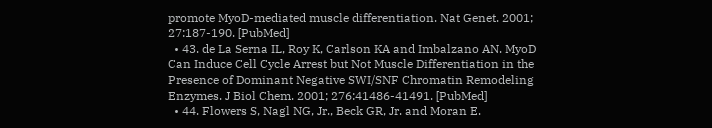promote MyoD-mediated muscle differentiation. Nat Genet. 2001; 27:187-190. [PubMed]
  • 43. de La Serna IL, Roy K, Carlson KA and Imbalzano AN. MyoD Can Induce Cell Cycle Arrest but Not Muscle Differentiation in the Presence of Dominant Negative SWI/SNF Chromatin Remodeling Enzymes. J Biol Chem. 2001; 276:41486-41491. [PubMed]
  • 44. Flowers S, Nagl NG, Jr., Beck GR, Jr. and Moran E.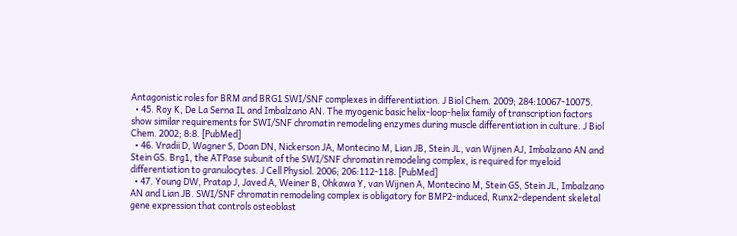Antagonistic roles for BRM and BRG1 SWI/SNF complexes in differentiation. J Biol Chem. 2009; 284:10067-10075.
  • 45. Roy K, De La Serna IL and Imbalzano AN. The myogenic basic helix-loop-helix family of transcription factors show similar requirements for SWI/SNF chromatin remodeling enzymes during muscle differentiation in culture. J Biol Chem. 2002; 8:8. [PubMed]
  • 46. Vradii D, Wagner S, Doan DN, Nickerson JA, Montecino M, Lian JB, Stein JL, van Wijnen AJ, Imbalzano AN and Stein GS. Brg1, the ATPase subunit of the SWI/SNF chromatin remodeling complex, is required for myeloid differentiation to granulocytes. J Cell Physiol. 2006; 206:112-118. [PubMed]
  • 47. Young DW, Pratap J, Javed A, Weiner B, Ohkawa Y, van Wijnen A, Montecino M, Stein GS, Stein JL, Imbalzano AN and Lian JB. SWI/SNF chromatin remodeling complex is obligatory for BMP2-induced, Runx2-dependent skeletal gene expression that controls osteoblast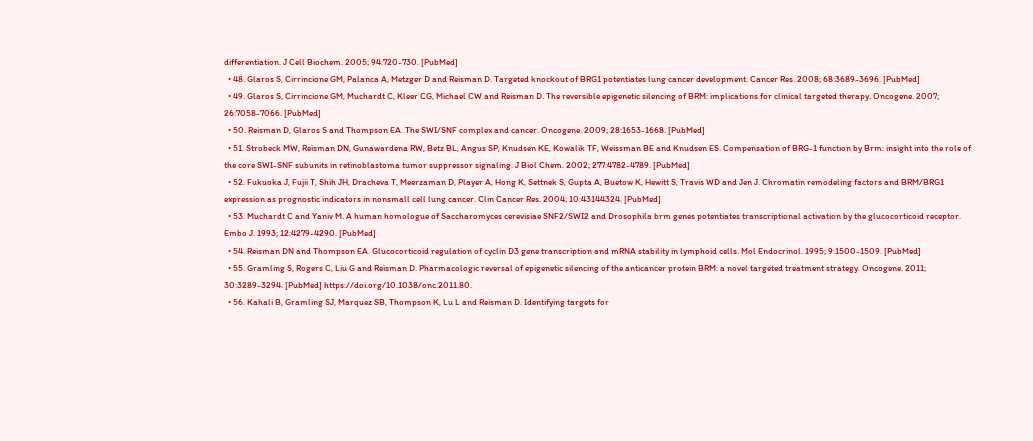differentiation. J Cell Biochem. 2005; 94:720-730. [PubMed]
  • 48. Glaros S, Cirrincione GM, Palanca A, Metzger D and Reisman D. Targeted knockout of BRG1 potentiates lung cancer development. Cancer Res. 2008; 68:3689-3696. [PubMed]
  • 49. Glaros S, Cirrincione GM, Muchardt C, Kleer CG, Michael CW and Reisman D. The reversible epigenetic silencing of BRM: implications for clinical targeted therapy. Oncogene. 2007; 26:7058-7066. [PubMed]
  • 50. Reisman D, Glaros S and Thompson EA. The SWI/SNF complex and cancer. Oncogene. 2009; 28:1653-1668. [PubMed]
  • 51. Strobeck MW, Reisman DN, Gunawardena RW, Betz BL, Angus SP, Knudsen KE, Kowalik TF, Weissman BE and Knudsen ES. Compensation of BRG-1 function by Brm: insight into the role of the core SWI-SNF subunits in retinoblastoma tumor suppressor signaling. J Biol Chem. 2002; 277:4782-4789. [PubMed]
  • 52. Fukuoka J, Fujii T, Shih JH, Dracheva T, Meerzaman D, Player A, Hong K, Settnek S, Gupta A, Buetow K, Hewitt S, Travis WD and Jen J. Chromatin remodeling factors and BRM/BRG1 expression as prognostic indicators in nonsmall cell lung cancer. Clin Cancer Res. 2004; 10:43144324. [PubMed]
  • 53. Muchardt C and Yaniv M. A human homologue of Saccharomyces cerevisiae SNF2/SWI2 and Drosophila brm genes potentiates transcriptional activation by the glucocorticoid receptor. Embo J. 1993; 12:4279-4290. [PubMed]
  • 54. Reisman DN and Thompson EA. Glucocorticoid regulation of cyclin D3 gene transcription and mRNA stability in lymphoid cells. Mol Endocrinol. 1995; 9:1500-1509. [PubMed]
  • 55. Gramling S, Rogers C, Liu G and Reisman D. Pharmacologic reversal of epigenetic silencing of the anticancer protein BRM: a novel targeted treatment strategy. Oncogene. 2011; 30:3289-3294. [PubMed] https://doi.org/10.1038/onc.2011.80.
  • 56. Kahali B, Gramling SJ, Marquez SB, Thompson K, Lu L and Reisman D. Identifying targets for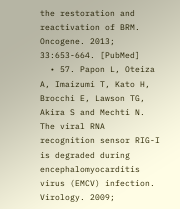the restoration and reactivation of BRM. Oncogene. 2013; 33:653-664. [PubMed]
  • 57. Papon L, Oteiza A, Imaizumi T, Kato H, Brocchi E, Lawson TG, Akira S and Mechti N. The viral RNA recognition sensor RIG-I is degraded during encephalomyocarditis virus (EMCV) infection. Virology. 2009;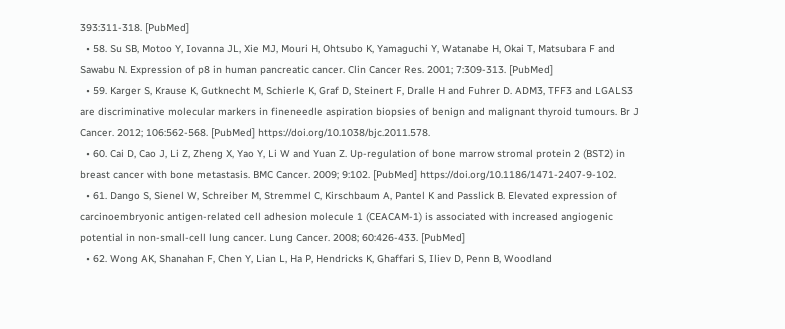393:311-318. [PubMed]
  • 58. Su SB, Motoo Y, Iovanna JL, Xie MJ, Mouri H, Ohtsubo K, Yamaguchi Y, Watanabe H, Okai T, Matsubara F and Sawabu N. Expression of p8 in human pancreatic cancer. Clin Cancer Res. 2001; 7:309-313. [PubMed]
  • 59. Karger S, Krause K, Gutknecht M, Schierle K, Graf D, Steinert F, Dralle H and Fuhrer D. ADM3, TFF3 and LGALS3 are discriminative molecular markers in fineneedle aspiration biopsies of benign and malignant thyroid tumours. Br J Cancer. 2012; 106:562-568. [PubMed] https://doi.org/10.1038/bjc.2011.578.
  • 60. Cai D, Cao J, Li Z, Zheng X, Yao Y, Li W and Yuan Z. Up-regulation of bone marrow stromal protein 2 (BST2) in breast cancer with bone metastasis. BMC Cancer. 2009; 9:102. [PubMed] https://doi.org/10.1186/1471-2407-9-102.
  • 61. Dango S, Sienel W, Schreiber M, Stremmel C, Kirschbaum A, Pantel K and Passlick B. Elevated expression of carcinoembryonic antigen-related cell adhesion molecule 1 (CEACAM-1) is associated with increased angiogenic potential in non-small-cell lung cancer. Lung Cancer. 2008; 60:426-433. [PubMed]
  • 62. Wong AK, Shanahan F, Chen Y, Lian L, Ha P, Hendricks K, Ghaffari S, Iliev D, Penn B, Woodland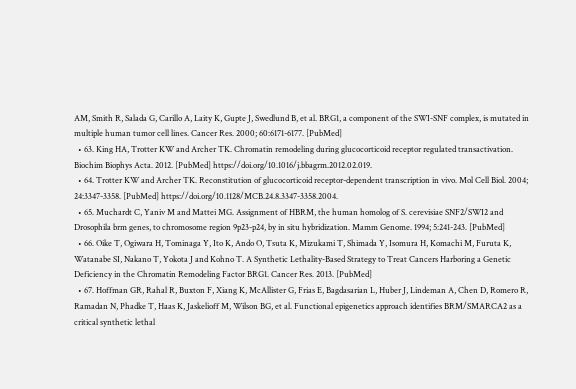AM, Smith R, Salada G, Carillo A, Laity K, Gupte J, Swedlund B, et al. BRG1, a component of the SWI-SNF complex, is mutated in multiple human tumor cell lines. Cancer Res. 2000; 60:6171-6177. [PubMed]
  • 63. King HA, Trotter KW and Archer TK. Chromatin remodeling during glucocorticoid receptor regulated transactivation. Biochim Biophys Acta. 2012. [PubMed] https://doi.org/10.1016/j.bbagrm.2012.02.019.
  • 64. Trotter KW and Archer TK. Reconstitution of glucocorticoid receptor-dependent transcription in vivo. Mol Cell Biol. 2004; 24:3347-3358. [PubMed] https://doi.org/10.1128/MCB.24.8.3347-3358.2004.
  • 65. Muchardt C, Yaniv M and Mattei MG. Assignment of HBRM, the human homolog of S. cerevisiae SNF2/SWI2 and Drosophila brm genes, to chromosome region 9p23-p24, by in situ hybridization. Mamm Genome. 1994; 5:241-243. [PubMed]
  • 66. Oike T, Ogiwara H, Tominaga Y, Ito K, Ando O, Tsuta K, Mizukami T, Shimada Y, Isomura H, Komachi M, Furuta K, Watanabe SI, Nakano T, Yokota J and Kohno T. A Synthetic Lethality-Based Strategy to Treat Cancers Harboring a Genetic Deficiency in the Chromatin Remodeling Factor BRG1. Cancer Res. 2013. [PubMed]
  • 67. Hoffman GR, Rahal R, Buxton F, Xiang K, McAllister G, Frias E, Bagdasarian L, Huber J, Lindeman A, Chen D, Romero R, Ramadan N, Phadke T, Haas K, Jaskelioff M, Wilson BG, et al. Functional epigenetics approach identifies BRM/SMARCA2 as a critical synthetic lethal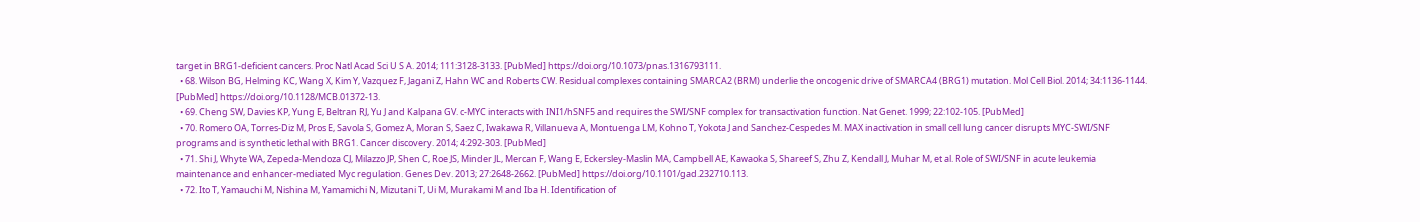target in BRG1-deficient cancers. Proc Natl Acad Sci U S A. 2014; 111:3128-3133. [PubMed] https://doi.org/10.1073/pnas.1316793111.
  • 68. Wilson BG, Helming KC, Wang X, Kim Y, Vazquez F, Jagani Z, Hahn WC and Roberts CW. Residual complexes containing SMARCA2 (BRM) underlie the oncogenic drive of SMARCA4 (BRG1) mutation. Mol Cell Biol. 2014; 34:1136-1144. [PubMed] https://doi.org/10.1128/MCB.01372-13.
  • 69. Cheng SW, Davies KP, Yung E, Beltran RJ, Yu J and Kalpana GV. c-MYC interacts with INI1/hSNF5 and requires the SWI/SNF complex for transactivation function. Nat Genet. 1999; 22:102-105. [PubMed]
  • 70. Romero OA, Torres-Diz M, Pros E, Savola S, Gomez A, Moran S, Saez C, Iwakawa R, Villanueva A, Montuenga LM, Kohno T, Yokota J and Sanchez-Cespedes M. MAX inactivation in small cell lung cancer disrupts MYC-SWI/SNF programs and is synthetic lethal with BRG1. Cancer discovery. 2014; 4:292-303. [PubMed]
  • 71. Shi J, Whyte WA, Zepeda-Mendoza CJ, Milazzo JP, Shen C, Roe JS, Minder JL, Mercan F, Wang E, Eckersley-Maslin MA, Campbell AE, Kawaoka S, Shareef S, Zhu Z, Kendall J, Muhar M, et al. Role of SWI/SNF in acute leukemia maintenance and enhancer-mediated Myc regulation. Genes Dev. 2013; 27:2648-2662. [PubMed] https://doi.org/10.1101/gad.232710.113.
  • 72. Ito T, Yamauchi M, Nishina M, Yamamichi N, Mizutani T, Ui M, Murakami M and Iba H. Identification of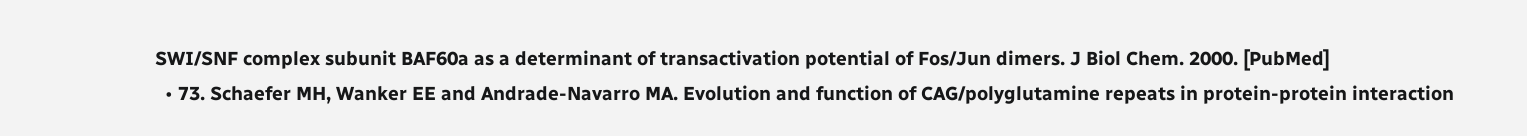SWI/SNF complex subunit BAF60a as a determinant of transactivation potential of Fos/Jun dimers. J Biol Chem. 2000. [PubMed]
  • 73. Schaefer MH, Wanker EE and Andrade-Navarro MA. Evolution and function of CAG/polyglutamine repeats in protein-protein interaction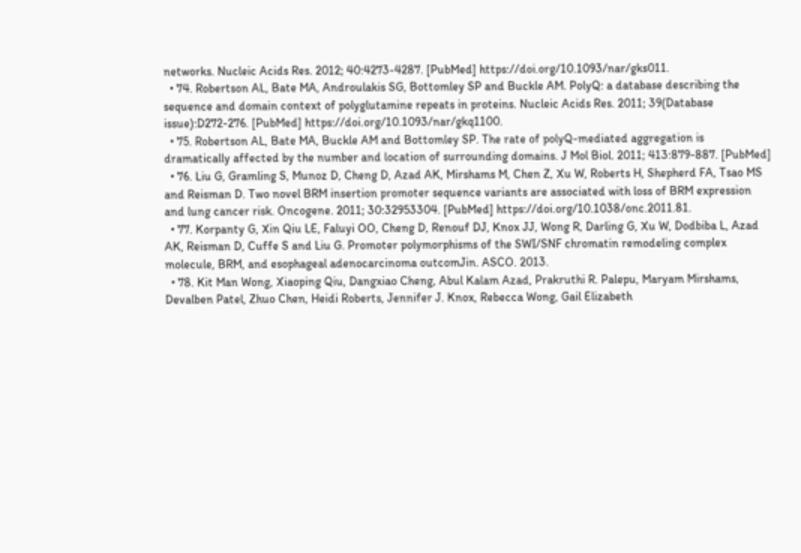networks. Nucleic Acids Res. 2012; 40:4273-4287. [PubMed] https://doi.org/10.1093/nar/gks011.
  • 74. Robertson AL, Bate MA, Androulakis SG, Bottomley SP and Buckle AM. PolyQ: a database describing the sequence and domain context of polyglutamine repeats in proteins. Nucleic Acids Res. 2011; 39(Database issue):D272-276. [PubMed] https://doi.org/10.1093/nar/gkq1100.
  • 75. Robertson AL, Bate MA, Buckle AM and Bottomley SP. The rate of polyQ-mediated aggregation is dramatically affected by the number and location of surrounding domains. J Mol Biol. 2011; 413:879-887. [PubMed]
  • 76. Liu G, Gramling S, Munoz D, Cheng D, Azad AK, Mirshams M, Chen Z, Xu W, Roberts H, Shepherd FA, Tsao MS and Reisman D. Two novel BRM insertion promoter sequence variants are associated with loss of BRM expression and lung cancer risk. Oncogene. 2011; 30:32953304. [PubMed] https://doi.org/10.1038/onc.2011.81.
  • 77. Korpanty G, Xin Qiu LE, Faluyi OO, Cheng D, Renouf DJ, Knox JJ, Wong R, Darling G, Xu W, Dodbiba L, Azad AK, Reisman D, Cuffe S and Liu G. Promoter polymorphisms of the SWI/SNF chromatin remodeling complex molecule, BRM, and esophageal adenocarcinoma outcomJin. ASCO. 2013.
  • 78. Kit Man Wong, Xiaoping Qiu, Dangxiao Cheng, Abul Kalam Azad, Prakruthi R. Palepu, Maryam Mirshams, Devalben Patel, Zhuo Chen, Heidi Roberts, Jennifer J. Knox, Rebecca Wong, Gail Elizabeth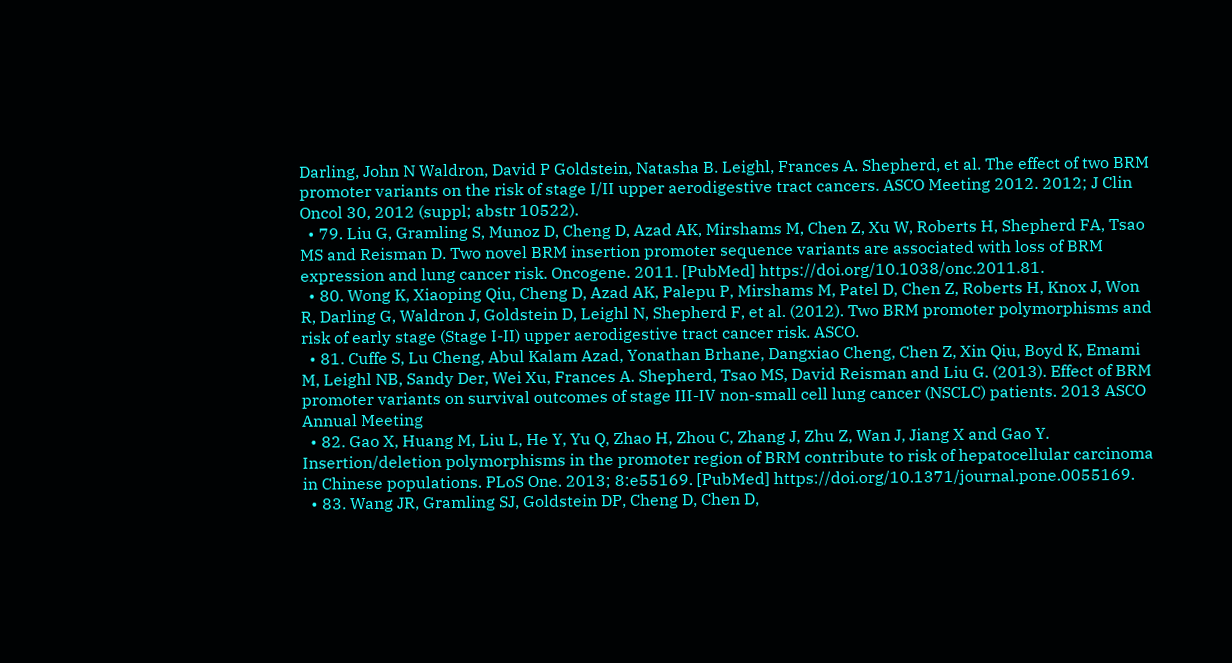Darling, John N Waldron, David P Goldstein, Natasha B. Leighl, Frances A. Shepherd, et al. The effect of two BRM promoter variants on the risk of stage I/II upper aerodigestive tract cancers. ASCO Meeting 2012. 2012; J Clin Oncol 30, 2012 (suppl; abstr 10522).
  • 79. Liu G, Gramling S, Munoz D, Cheng D, Azad AK, Mirshams M, Chen Z, Xu W, Roberts H, Shepherd FA, Tsao MS and Reisman D. Two novel BRM insertion promoter sequence variants are associated with loss of BRM expression and lung cancer risk. Oncogene. 2011. [PubMed] https://doi.org/10.1038/onc.2011.81.
  • 80. Wong K, Xiaoping Qiu, Cheng D, Azad AK, Palepu P, Mirshams M, Patel D, Chen Z, Roberts H, Knox J, Won R, Darling G, Waldron J, Goldstein D, Leighl N, Shepherd F, et al. (2012). Two BRM promoter polymorphisms and risk of early stage (Stage I-II) upper aerodigestive tract cancer risk. ASCO.
  • 81. Cuffe S, Lu Cheng, Abul Kalam Azad, Yonathan Brhane, Dangxiao Cheng, Chen Z, Xin Qiu, Boyd K, Emami M, Leighl NB, Sandy Der, Wei Xu, Frances A. Shepherd, Tsao MS, David Reisman and Liu G. (2013). Effect of BRM promoter variants on survival outcomes of stage III-IV non-small cell lung cancer (NSCLC) patients. 2013 ASCO Annual Meeting
  • 82. Gao X, Huang M, Liu L, He Y, Yu Q, Zhao H, Zhou C, Zhang J, Zhu Z, Wan J, Jiang X and Gao Y. Insertion/deletion polymorphisms in the promoter region of BRM contribute to risk of hepatocellular carcinoma in Chinese populations. PLoS One. 2013; 8:e55169. [PubMed] https://doi.org/10.1371/journal.pone.0055169.
  • 83. Wang JR, Gramling SJ, Goldstein DP, Cheng D, Chen D,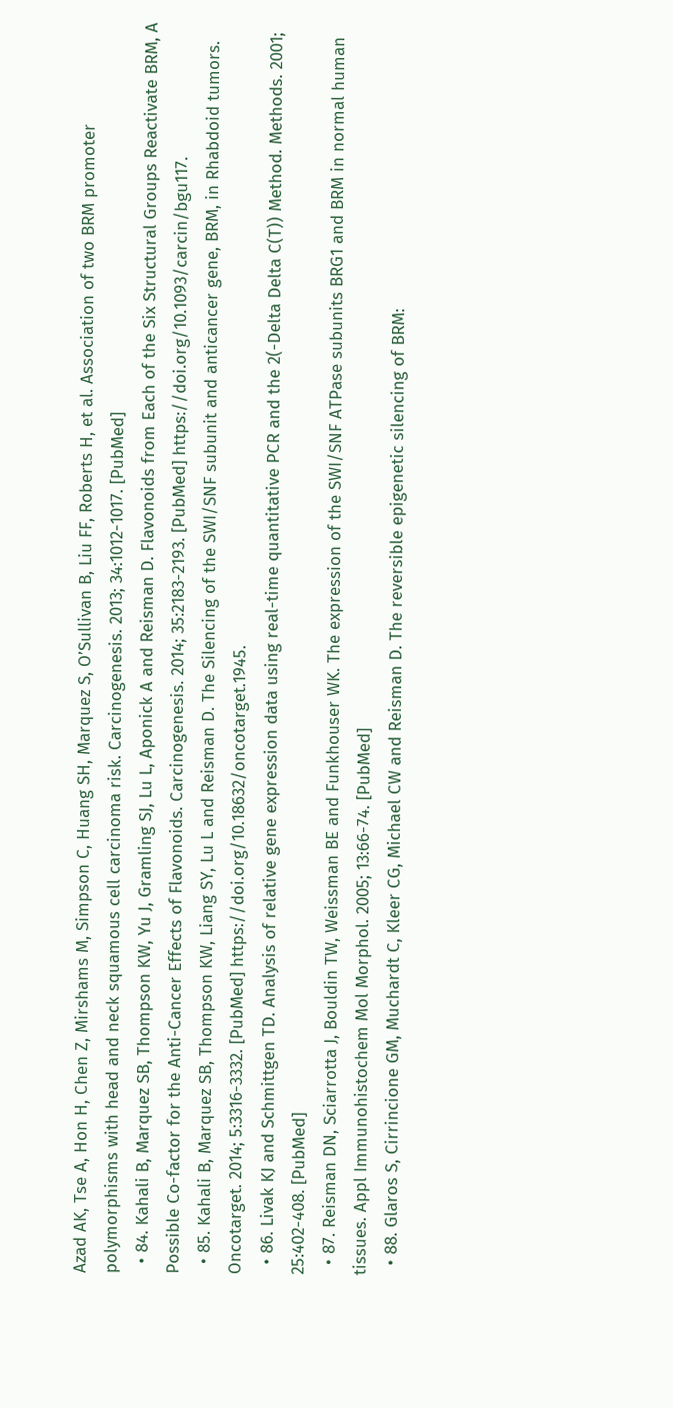Azad AK, Tse A, Hon H, Chen Z, Mirshams M, Simpson C, Huang SH, Marquez S, O’Sullivan B, Liu FF, Roberts H, et al. Association of two BRM promoter polymorphisms with head and neck squamous cell carcinoma risk. Carcinogenesis. 2013; 34:1012-1017. [PubMed]
  • 84. Kahali B, Marquez SB, Thompson KW, Yu J, Gramling SJ, Lu L, Aponick A and Reisman D. Flavonoids from Each of the Six Structural Groups Reactivate BRM, A Possible Co-factor for the Anti-Cancer Effects of Flavonoids. Carcinogenesis. 2014; 35:2183-2193. [PubMed] https://doi.org/10.1093/carcin/bgu117.
  • 85. Kahali B, Marquez SB, Thompson KW, Liang SY, Lu L and Reisman D. The Silencing of the SWI/SNF subunit and anticancer gene, BRM, in Rhabdoid tumors. Oncotarget. 2014; 5:3316-3332. [PubMed] https://doi.org/10.18632/oncotarget.1945.
  • 86. Livak KJ and Schmittgen TD. Analysis of relative gene expression data using real-time quantitative PCR and the 2(-Delta Delta C(T)) Method. Methods. 2001; 25:402-408. [PubMed]
  • 87. Reisman DN, Sciarrotta J, Bouldin TW, Weissman BE and Funkhouser WK. The expression of the SWI/SNF ATPase subunits BRG1 and BRM in normal human tissues. Appl Immunohistochem Mol Morphol. 2005; 13:66-74. [PubMed]
  • 88. Glaros S, Cirrincione GM, Muchardt C, Kleer CG, Michael CW and Reisman D. The reversible epigenetic silencing of BRM: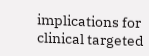implications for clinical targeted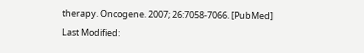therapy. Oncogene. 2007; 26:7058-7066. [PubMed]
Last Modified: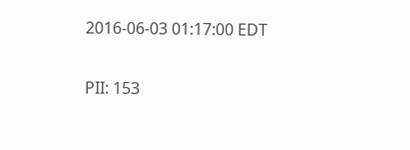2016-06-03 01:17:00 EDT

PII: 153